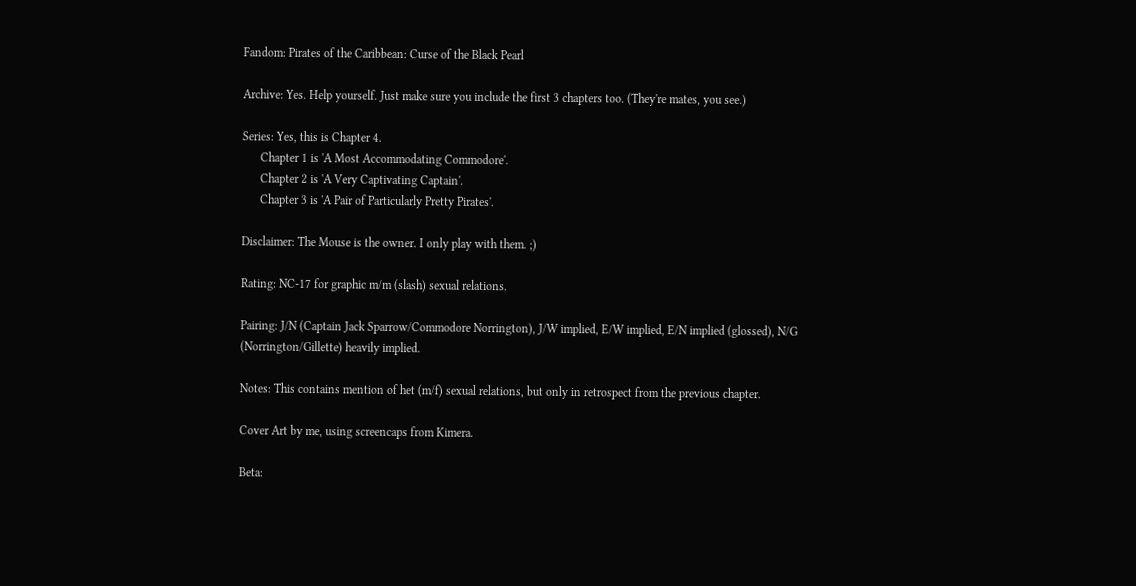Fandom: Pirates of the Caribbean: Curse of the Black Pearl

Archive: Yes. Help yourself. Just make sure you include the first 3 chapters too. (They're mates, you see.)

Series: Yes, this is Chapter 4.
      Chapter 1 is 'A Most Accommodating Commodore'.
      Chapter 2 is 'A Very Captivating Captain'.
      Chapter 3 is 'A Pair of Particularly Pretty Pirates'.

Disclaimer: The Mouse is the owner. I only play with them. ;)

Rating: NC-17 for graphic m/m (slash) sexual relations.

Pairing: J/N (Captain Jack Sparrow/Commodore Norrington), J/W implied, E/W implied, E/N implied (glossed), N/G (Norrington/Gillette) heavily implied.

Notes: This contains mention of het (m/f) sexual relations, but only in retrospect from the previous chapter.

Cover Art by me, using screencaps from Kimera.

Beta: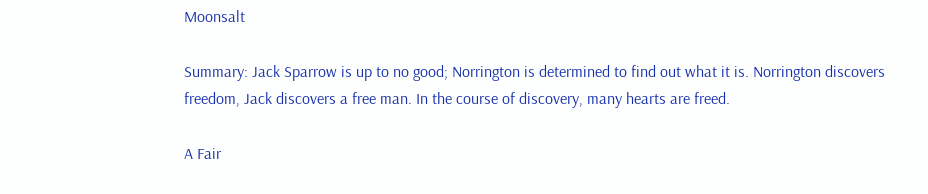Moonsalt

Summary: Jack Sparrow is up to no good; Norrington is determined to find out what it is. Norrington discovers freedom, Jack discovers a free man. In the course of discovery, many hearts are freed.

A Fair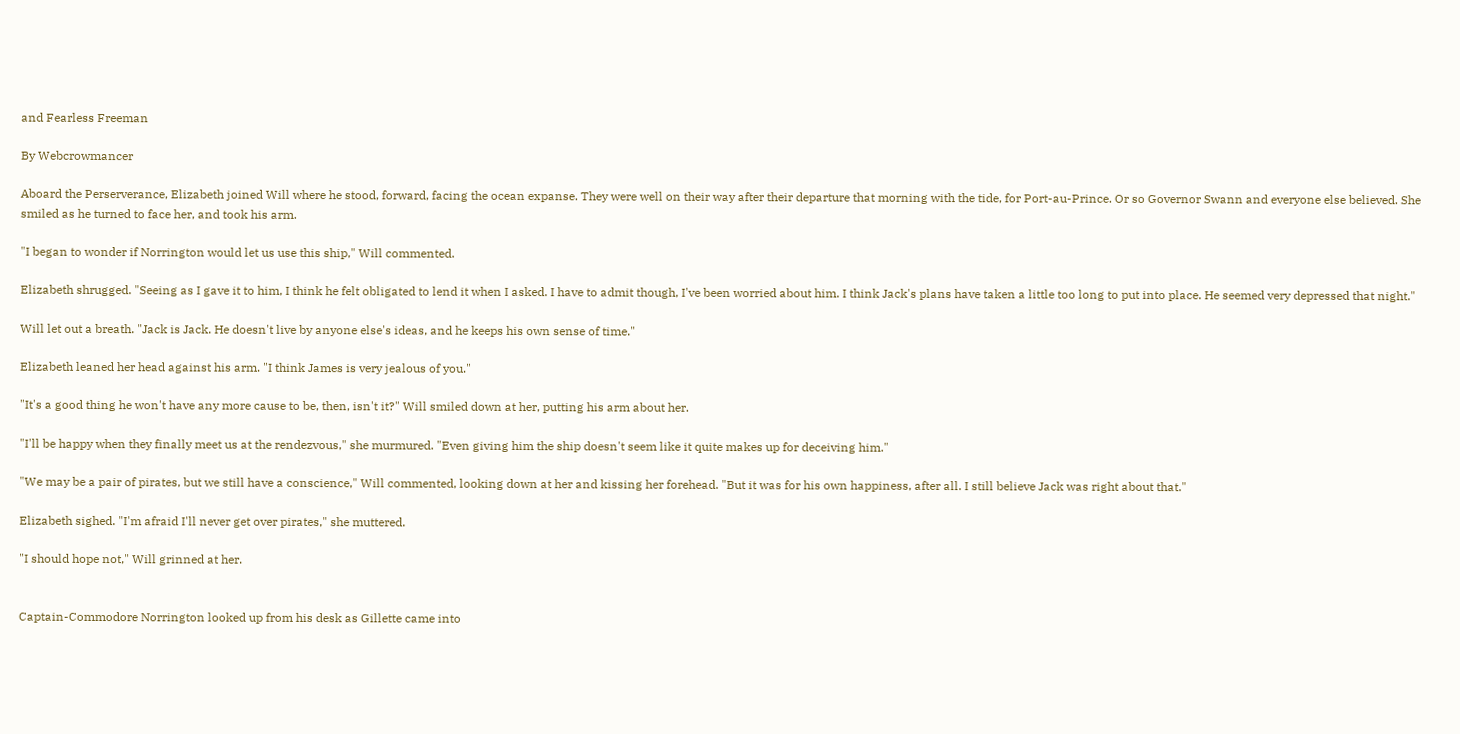and Fearless Freeman

By Webcrowmancer

Aboard the Perserverance, Elizabeth joined Will where he stood, forward, facing the ocean expanse. They were well on their way after their departure that morning with the tide, for Port-au-Prince. Or so Governor Swann and everyone else believed. She smiled as he turned to face her, and took his arm.

"I began to wonder if Norrington would let us use this ship," Will commented.

Elizabeth shrugged. "Seeing as I gave it to him, I think he felt obligated to lend it when I asked. I have to admit though, I've been worried about him. I think Jack's plans have taken a little too long to put into place. He seemed very depressed that night."

Will let out a breath. "Jack is Jack. He doesn't live by anyone else's ideas, and he keeps his own sense of time."

Elizabeth leaned her head against his arm. "I think James is very jealous of you."

"It's a good thing he won't have any more cause to be, then, isn't it?" Will smiled down at her, putting his arm about her.

"I'll be happy when they finally meet us at the rendezvous," she murmured. "Even giving him the ship doesn't seem like it quite makes up for deceiving him."

"We may be a pair of pirates, but we still have a conscience," Will commented, looking down at her and kissing her forehead. "But it was for his own happiness, after all. I still believe Jack was right about that."

Elizabeth sighed. "I'm afraid I'll never get over pirates," she muttered.

"I should hope not," Will grinned at her.


Captain-Commodore Norrington looked up from his desk as Gillette came into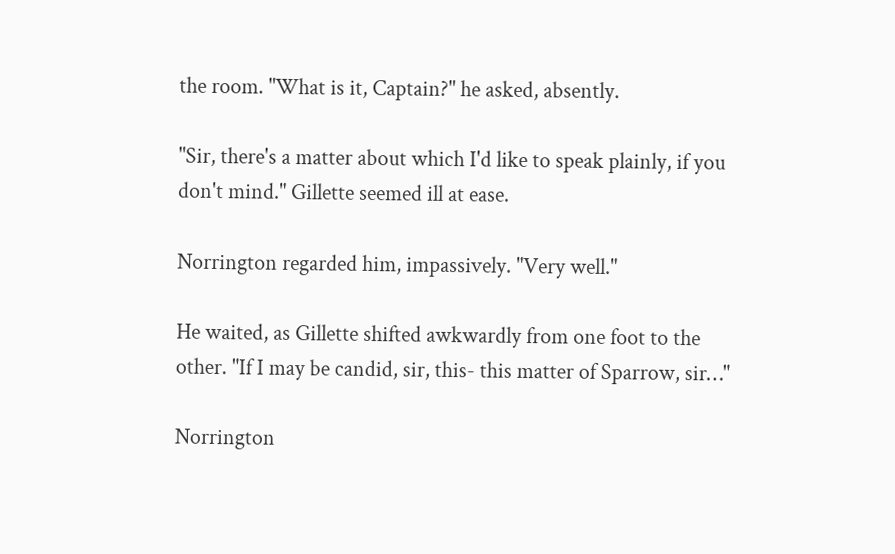the room. "What is it, Captain?" he asked, absently.

"Sir, there's a matter about which I'd like to speak plainly, if you don't mind." Gillette seemed ill at ease.

Norrington regarded him, impassively. "Very well."

He waited, as Gillette shifted awkwardly from one foot to the other. "If I may be candid, sir, this- this matter of Sparrow, sir…"

Norrington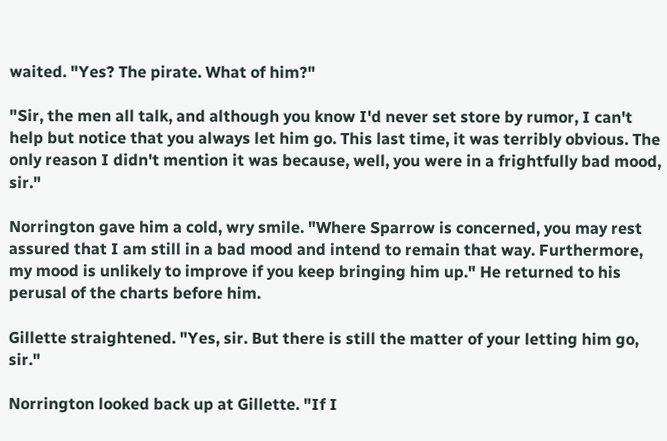waited. "Yes? The pirate. What of him?"

"Sir, the men all talk, and although you know I'd never set store by rumor, I can't help but notice that you always let him go. This last time, it was terribly obvious. The only reason I didn't mention it was because, well, you were in a frightfully bad mood, sir."

Norrington gave him a cold, wry smile. "Where Sparrow is concerned, you may rest assured that I am still in a bad mood and intend to remain that way. Furthermore, my mood is unlikely to improve if you keep bringing him up." He returned to his perusal of the charts before him.

Gillette straightened. "Yes, sir. But there is still the matter of your letting him go, sir."

Norrington looked back up at Gillette. "If I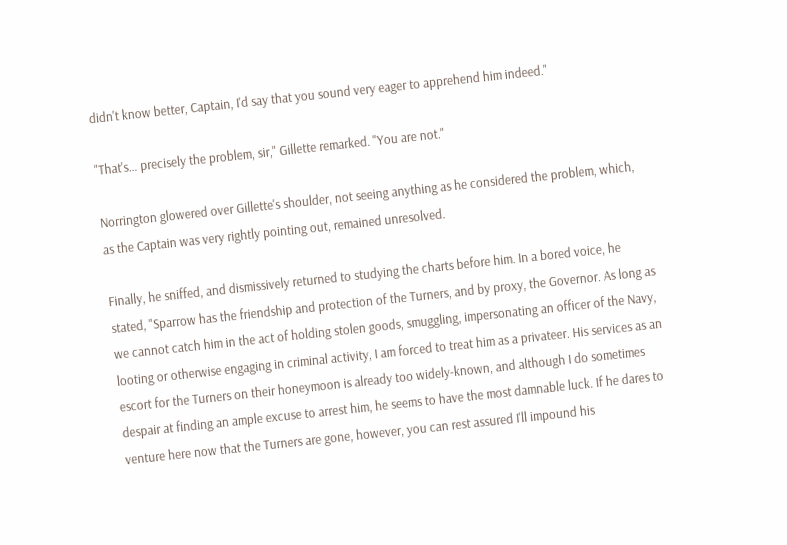didn't know better, Captain, I'd say that you sound very eager to apprehend him indeed."

"That's… precisely the problem, sir," Gillette remarked. "You are not."

Norrington glowered over Gillette's shoulder, not seeing anything as he considered the problem, which, as the Captain was very rightly pointing out, remained unresolved.

Finally, he sniffed, and dismissively returned to studying the charts before him. In a bored voice, he stated, "Sparrow has the friendship and protection of the Turners, and by proxy, the Governor. As long as we cannot catch him in the act of holding stolen goods, smuggling, impersonating an officer of the Navy, looting or otherwise engaging in criminal activity, I am forced to treat him as a privateer. His services as an escort for the Turners on their honeymoon is already too widely-known, and although I do sometimes despair at finding an ample excuse to arrest him, he seems to have the most damnable luck. If he dares to venture here now that the Turners are gone, however, you can rest assured I'll impound his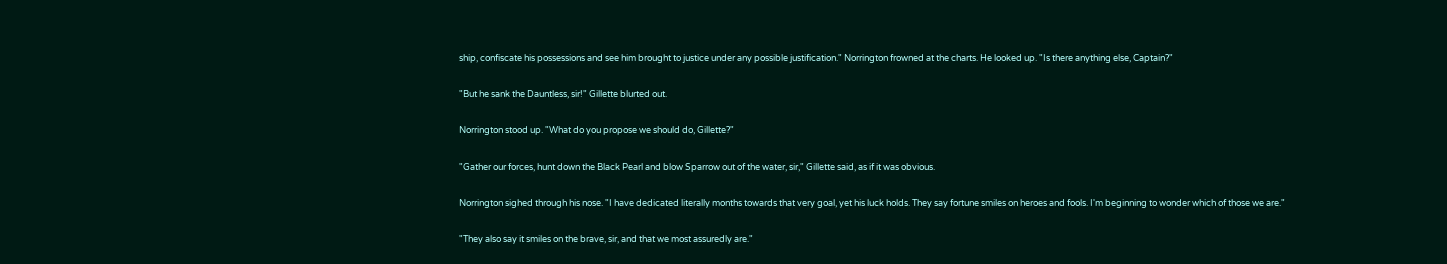ship, confiscate his possessions and see him brought to justice under any possible justification." Norrington frowned at the charts. He looked up. "Is there anything else, Captain?"

"But he sank the Dauntless, sir!" Gillette blurted out.

Norrington stood up. "What do you propose we should do, Gillette?"

"Gather our forces, hunt down the Black Pearl and blow Sparrow out of the water, sir," Gillette said, as if it was obvious.

Norrington sighed through his nose. "I have dedicated literally months towards that very goal, yet his luck holds. They say fortune smiles on heroes and fools. I'm beginning to wonder which of those we are."

"They also say it smiles on the brave, sir, and that we most assuredly are."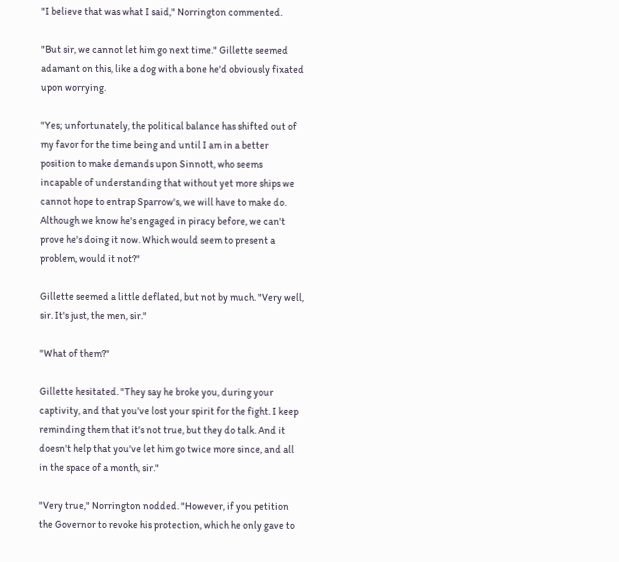"I believe that was what I said," Norrington commented.

"But sir, we cannot let him go next time." Gillette seemed adamant on this, like a dog with a bone he'd obviously fixated upon worrying.

"Yes; unfortunately, the political balance has shifted out of my favor for the time being and until I am in a better position to make demands upon Sinnott, who seems incapable of understanding that without yet more ships we cannot hope to entrap Sparrow's, we will have to make do. Although we know he's engaged in piracy before, we can't prove he's doing it now. Which would seem to present a problem, would it not?"

Gillette seemed a little deflated, but not by much. "Very well, sir. It's just, the men, sir."

"What of them?"

Gillette hesitated. "They say he broke you, during your captivity, and that you've lost your spirit for the fight. I keep reminding them that it's not true, but they do talk. And it doesn't help that you've let him go twice more since, and all in the space of a month, sir."

"Very true," Norrington nodded. "However, if you petition the Governor to revoke his protection, which he only gave to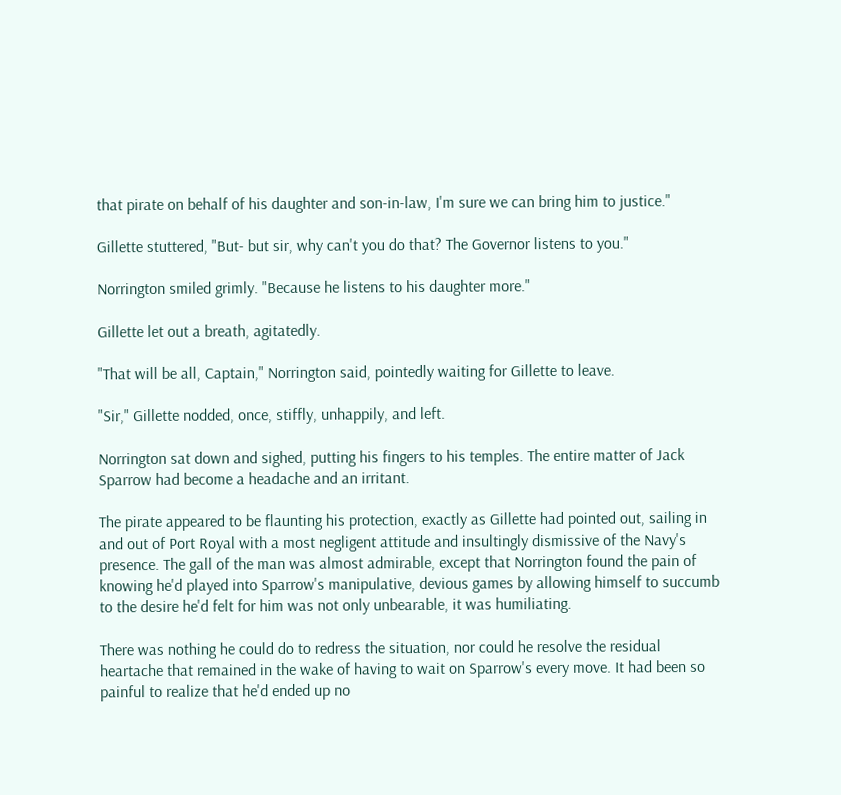that pirate on behalf of his daughter and son-in-law, I'm sure we can bring him to justice."

Gillette stuttered, "But- but sir, why can't you do that? The Governor listens to you."

Norrington smiled grimly. "Because he listens to his daughter more."

Gillette let out a breath, agitatedly.

"That will be all, Captain," Norrington said, pointedly waiting for Gillette to leave.

"Sir," Gillette nodded, once, stiffly, unhappily, and left.

Norrington sat down and sighed, putting his fingers to his temples. The entire matter of Jack Sparrow had become a headache and an irritant.

The pirate appeared to be flaunting his protection, exactly as Gillette had pointed out, sailing in and out of Port Royal with a most negligent attitude and insultingly dismissive of the Navy's presence. The gall of the man was almost admirable, except that Norrington found the pain of knowing he'd played into Sparrow's manipulative, devious games by allowing himself to succumb to the desire he'd felt for him was not only unbearable, it was humiliating.

There was nothing he could do to redress the situation, nor could he resolve the residual heartache that remained in the wake of having to wait on Sparrow's every move. It had been so painful to realize that he'd ended up no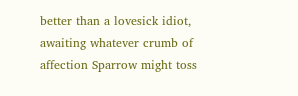better than a lovesick idiot, awaiting whatever crumb of affection Sparrow might toss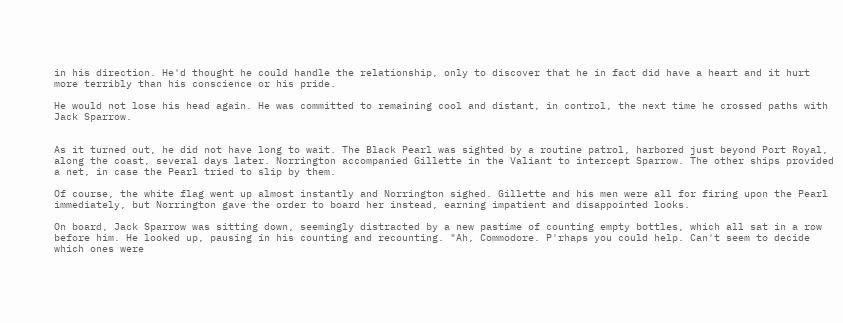in his direction. He'd thought he could handle the relationship, only to discover that he in fact did have a heart and it hurt more terribly than his conscience or his pride.

He would not lose his head again. He was committed to remaining cool and distant, in control, the next time he crossed paths with Jack Sparrow.


As it turned out, he did not have long to wait. The Black Pearl was sighted by a routine patrol, harbored just beyond Port Royal, along the coast, several days later. Norrington accompanied Gillette in the Valiant to intercept Sparrow. The other ships provided a net, in case the Pearl tried to slip by them.

Of course, the white flag went up almost instantly and Norrington sighed. Gillette and his men were all for firing upon the Pearl immediately, but Norrington gave the order to board her instead, earning impatient and disappointed looks.

On board, Jack Sparrow was sitting down, seemingly distracted by a new pastime of counting empty bottles, which all sat in a row before him. He looked up, pausing in his counting and recounting. "Ah, Commodore. P'rhaps you could help. Can't seem to decide which ones were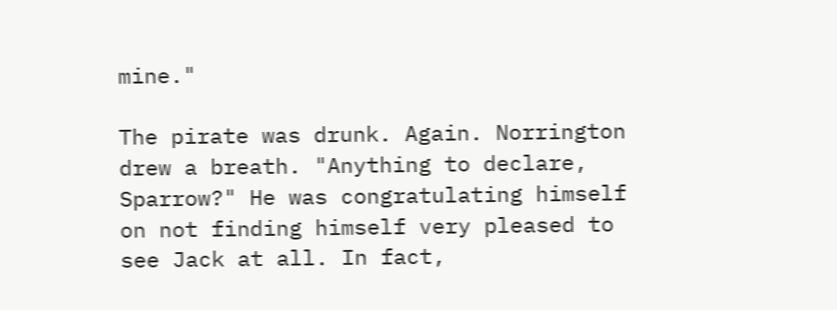mine."

The pirate was drunk. Again. Norrington drew a breath. "Anything to declare, Sparrow?" He was congratulating himself on not finding himself very pleased to see Jack at all. In fact,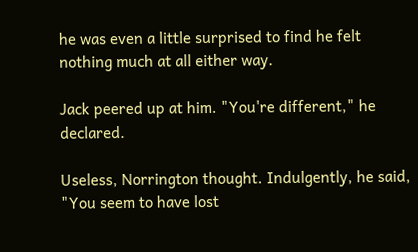he was even a little surprised to find he felt nothing much at all either way.

Jack peered up at him. "You're different," he declared.

Useless, Norrington thought. Indulgently, he said, "You seem to have lost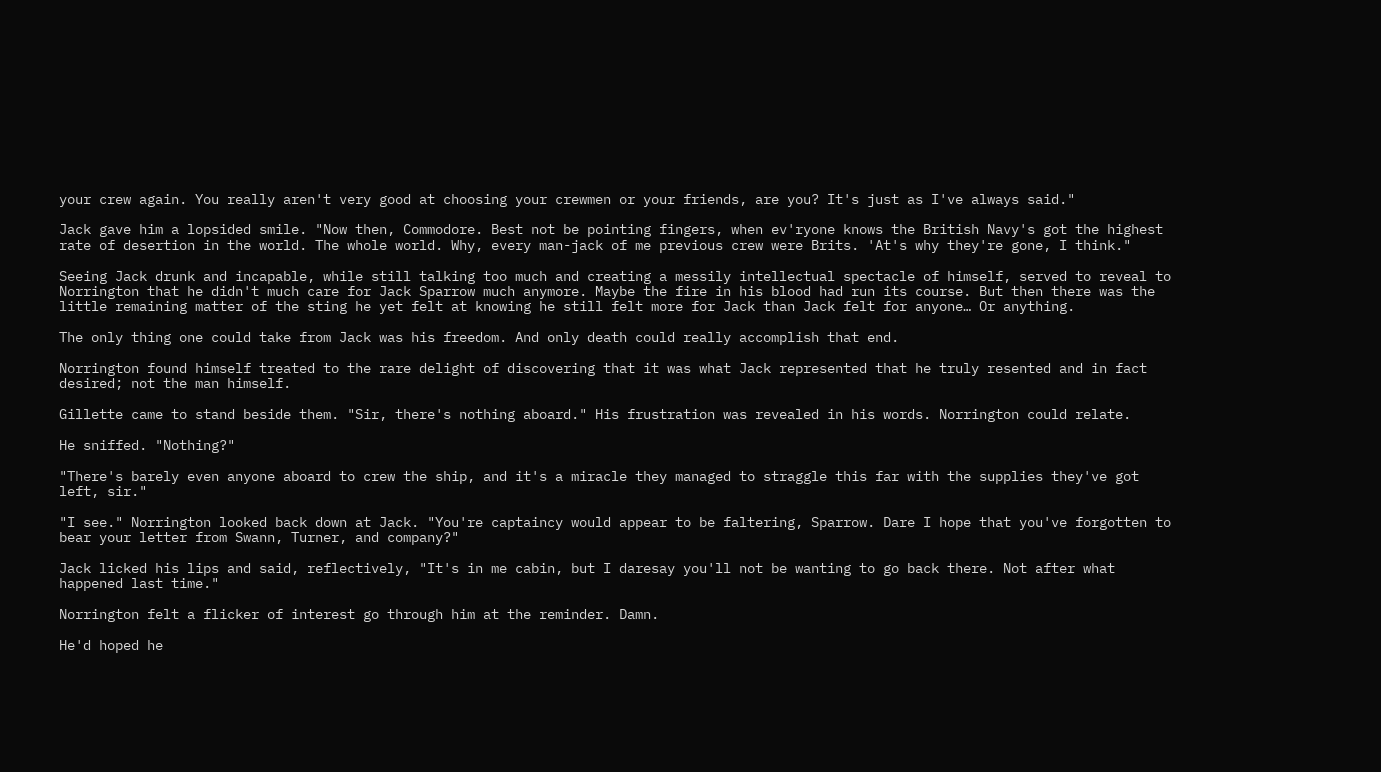your crew again. You really aren't very good at choosing your crewmen or your friends, are you? It's just as I've always said."

Jack gave him a lopsided smile. "Now then, Commodore. Best not be pointing fingers, when ev'ryone knows the British Navy's got the highest rate of desertion in the world. The whole world. Why, every man-jack of me previous crew were Brits. 'At's why they're gone, I think."

Seeing Jack drunk and incapable, while still talking too much and creating a messily intellectual spectacle of himself, served to reveal to Norrington that he didn't much care for Jack Sparrow much anymore. Maybe the fire in his blood had run its course. But then there was the little remaining matter of the sting he yet felt at knowing he still felt more for Jack than Jack felt for anyone… Or anything.

The only thing one could take from Jack was his freedom. And only death could really accomplish that end.

Norrington found himself treated to the rare delight of discovering that it was what Jack represented that he truly resented and in fact desired; not the man himself.

Gillette came to stand beside them. "Sir, there's nothing aboard." His frustration was revealed in his words. Norrington could relate.

He sniffed. "Nothing?"

"There's barely even anyone aboard to crew the ship, and it's a miracle they managed to straggle this far with the supplies they've got left, sir."

"I see." Norrington looked back down at Jack. "You're captaincy would appear to be faltering, Sparrow. Dare I hope that you've forgotten to bear your letter from Swann, Turner, and company?"

Jack licked his lips and said, reflectively, "It's in me cabin, but I daresay you'll not be wanting to go back there. Not after what happened last time."

Norrington felt a flicker of interest go through him at the reminder. Damn.

He'd hoped he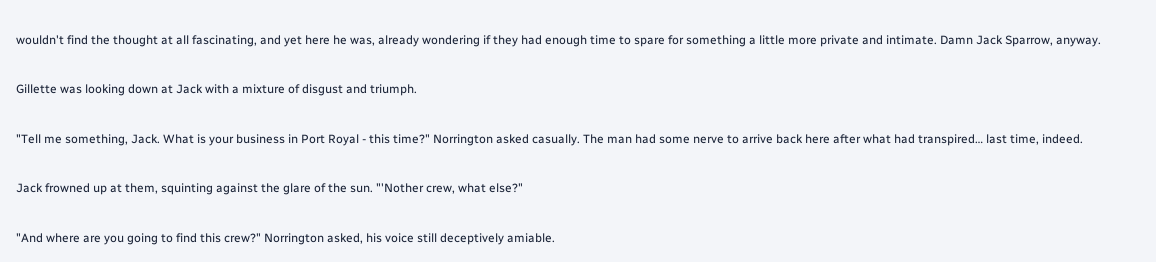wouldn't find the thought at all fascinating, and yet here he was, already wondering if they had enough time to spare for something a little more private and intimate. Damn Jack Sparrow, anyway.

Gillette was looking down at Jack with a mixture of disgust and triumph.

"Tell me something, Jack. What is your business in Port Royal - this time?" Norrington asked casually. The man had some nerve to arrive back here after what had transpired… last time, indeed.

Jack frowned up at them, squinting against the glare of the sun. "'Nother crew, what else?"

"And where are you going to find this crew?" Norrington asked, his voice still deceptively amiable.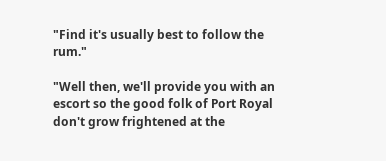"Find it's usually best to follow the rum."

"Well then, we'll provide you with an escort so the good folk of Port Royal don't grow frightened at the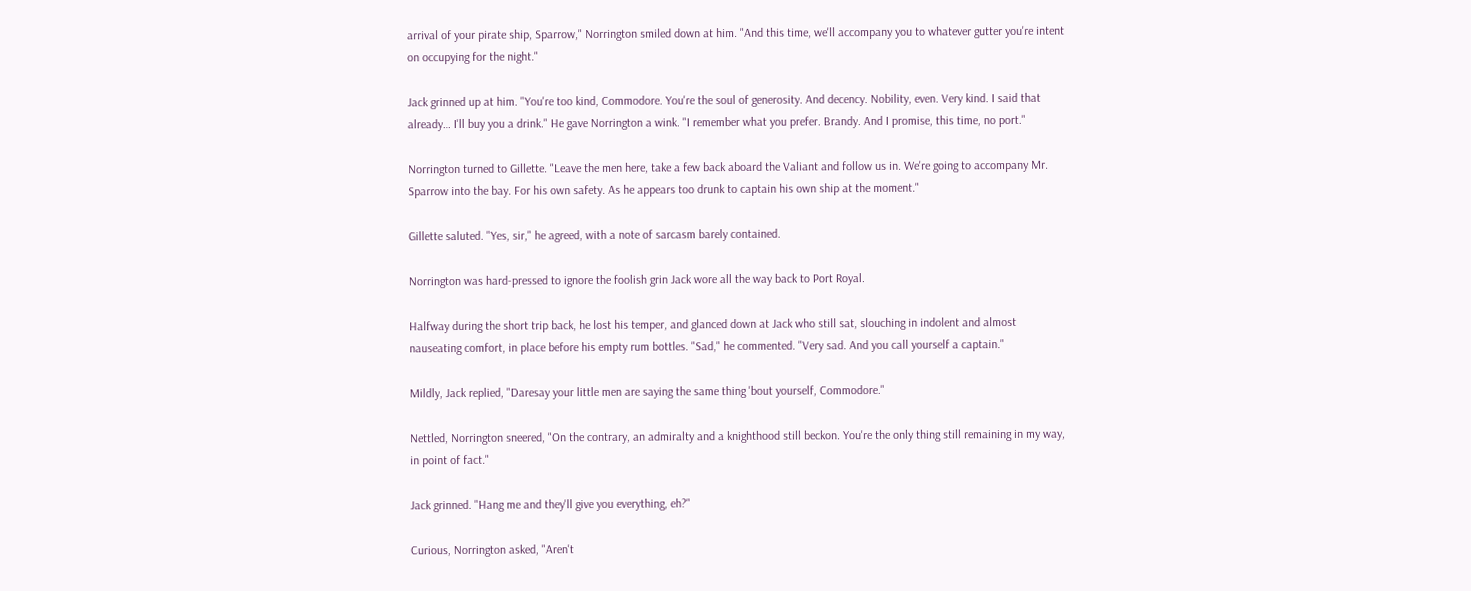arrival of your pirate ship, Sparrow," Norrington smiled down at him. "And this time, we'll accompany you to whatever gutter you're intent on occupying for the night."

Jack grinned up at him. "You're too kind, Commodore. You're the soul of generosity. And decency. Nobility, even. Very kind. I said that already… I'll buy you a drink." He gave Norrington a wink. "I remember what you prefer. Brandy. And I promise, this time, no port."

Norrington turned to Gillette. "Leave the men here, take a few back aboard the Valiant and follow us in. We're going to accompany Mr. Sparrow into the bay. For his own safety. As he appears too drunk to captain his own ship at the moment."

Gillette saluted. "Yes, sir," he agreed, with a note of sarcasm barely contained.

Norrington was hard-pressed to ignore the foolish grin Jack wore all the way back to Port Royal.

Halfway during the short trip back, he lost his temper, and glanced down at Jack who still sat, slouching in indolent and almost nauseating comfort, in place before his empty rum bottles. "Sad," he commented. "Very sad. And you call yourself a captain."

Mildly, Jack replied, "Daresay your little men are saying the same thing 'bout yourself, Commodore."

Nettled, Norrington sneered, "On the contrary, an admiralty and a knighthood still beckon. You're the only thing still remaining in my way, in point of fact."

Jack grinned. "Hang me and they'll give you everything, eh?"

Curious, Norrington asked, "Aren't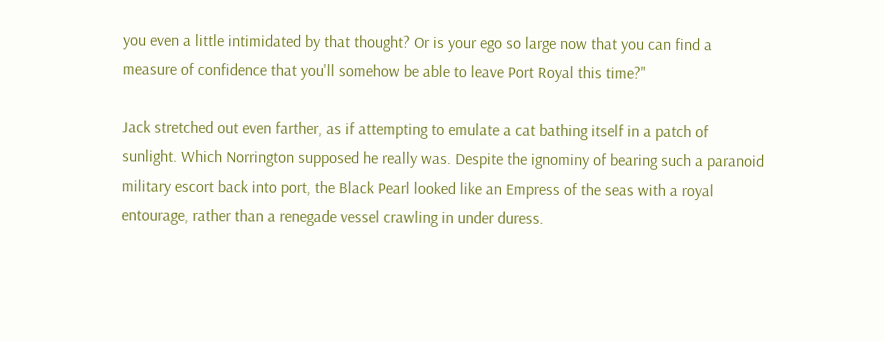you even a little intimidated by that thought? Or is your ego so large now that you can find a measure of confidence that you'll somehow be able to leave Port Royal this time?"

Jack stretched out even farther, as if attempting to emulate a cat bathing itself in a patch of sunlight. Which Norrington supposed he really was. Despite the ignominy of bearing such a paranoid military escort back into port, the Black Pearl looked like an Empress of the seas with a royal entourage, rather than a renegade vessel crawling in under duress.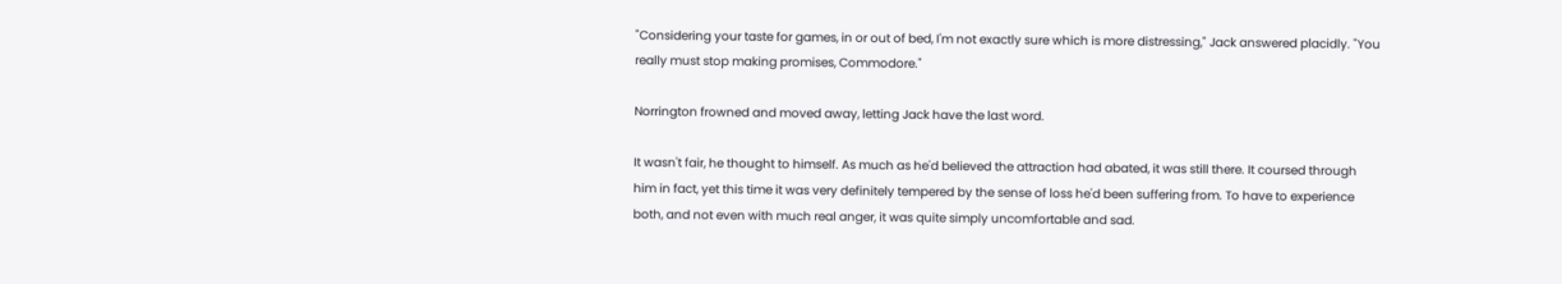"Considering your taste for games, in or out of bed, I'm not exactly sure which is more distressing," Jack answered placidly. "You really must stop making promises, Commodore."

Norrington frowned and moved away, letting Jack have the last word.

It wasn't fair, he thought to himself. As much as he'd believed the attraction had abated, it was still there. It coursed through him in fact, yet this time it was very definitely tempered by the sense of loss he'd been suffering from. To have to experience both, and not even with much real anger, it was quite simply uncomfortable and sad.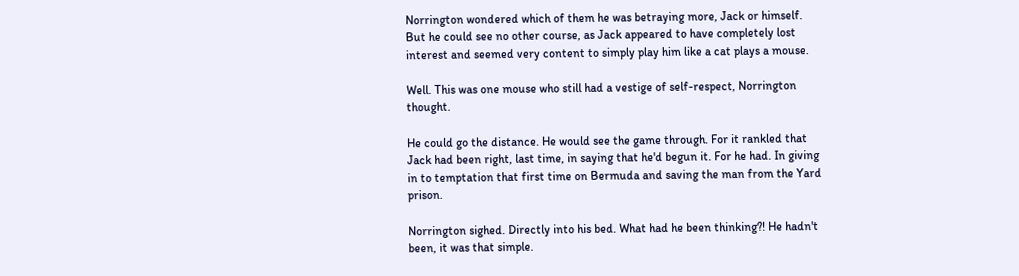Norrington wondered which of them he was betraying more, Jack or himself. But he could see no other course, as Jack appeared to have completely lost interest and seemed very content to simply play him like a cat plays a mouse.

Well. This was one mouse who still had a vestige of self-respect, Norrington thought.

He could go the distance. He would see the game through. For it rankled that Jack had been right, last time, in saying that he'd begun it. For he had. In giving in to temptation that first time on Bermuda and saving the man from the Yard prison.

Norrington sighed. Directly into his bed. What had he been thinking?! He hadn't been, it was that simple.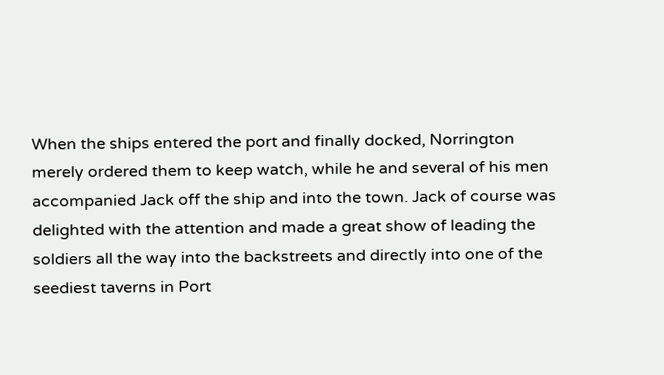When the ships entered the port and finally docked, Norrington merely ordered them to keep watch, while he and several of his men accompanied Jack off the ship and into the town. Jack of course was delighted with the attention and made a great show of leading the soldiers all the way into the backstreets and directly into one of the seediest taverns in Port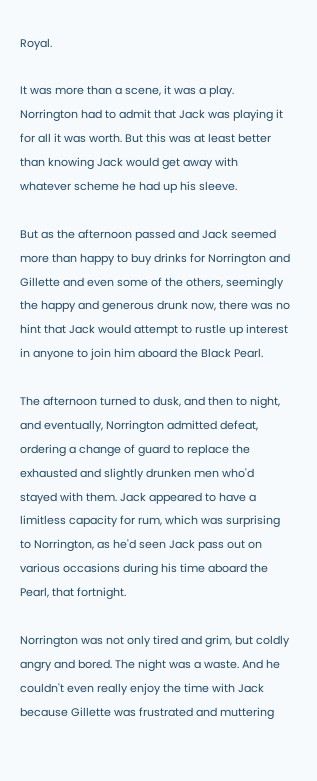Royal.

It was more than a scene, it was a play. Norrington had to admit that Jack was playing it for all it was worth. But this was at least better than knowing Jack would get away with whatever scheme he had up his sleeve.

But as the afternoon passed and Jack seemed more than happy to buy drinks for Norrington and Gillette and even some of the others, seemingly the happy and generous drunk now, there was no hint that Jack would attempt to rustle up interest in anyone to join him aboard the Black Pearl.

The afternoon turned to dusk, and then to night, and eventually, Norrington admitted defeat, ordering a change of guard to replace the exhausted and slightly drunken men who'd stayed with them. Jack appeared to have a limitless capacity for rum, which was surprising to Norrington, as he'd seen Jack pass out on various occasions during his time aboard the Pearl, that fortnight.

Norrington was not only tired and grim, but coldly angry and bored. The night was a waste. And he couldn't even really enjoy the time with Jack because Gillette was frustrated and muttering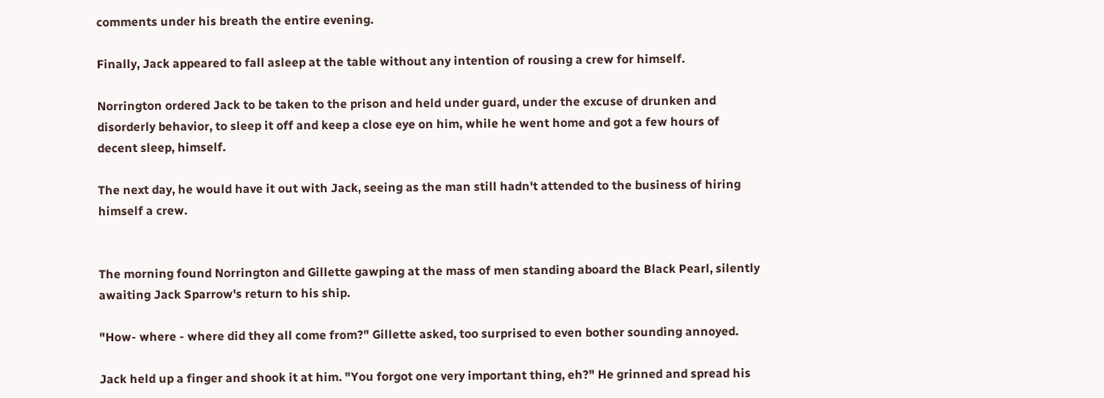comments under his breath the entire evening.

Finally, Jack appeared to fall asleep at the table without any intention of rousing a crew for himself.

Norrington ordered Jack to be taken to the prison and held under guard, under the excuse of drunken and disorderly behavior, to sleep it off and keep a close eye on him, while he went home and got a few hours of decent sleep, himself.

The next day, he would have it out with Jack, seeing as the man still hadn't attended to the business of hiring himself a crew.


The morning found Norrington and Gillette gawping at the mass of men standing aboard the Black Pearl, silently awaiting Jack Sparrow's return to his ship.

"How- where - where did they all come from?" Gillette asked, too surprised to even bother sounding annoyed.

Jack held up a finger and shook it at him. "You forgot one very important thing, eh?" He grinned and spread his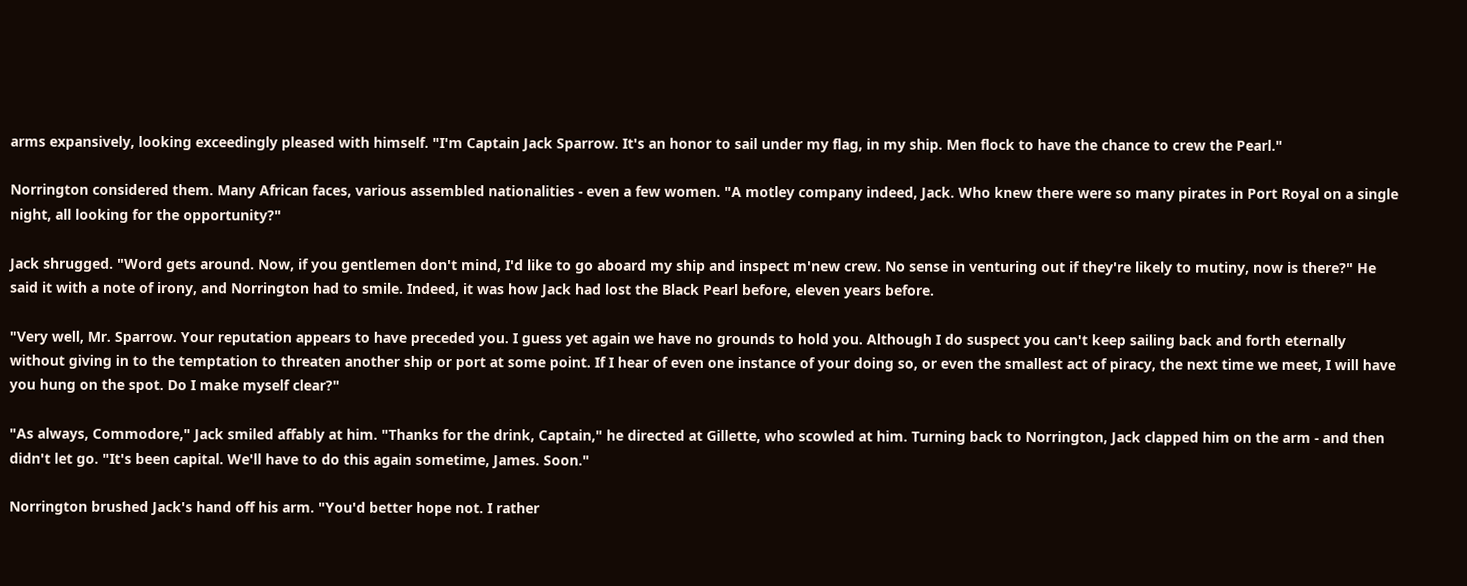arms expansively, looking exceedingly pleased with himself. "I'm Captain Jack Sparrow. It's an honor to sail under my flag, in my ship. Men flock to have the chance to crew the Pearl."

Norrington considered them. Many African faces, various assembled nationalities - even a few women. "A motley company indeed, Jack. Who knew there were so many pirates in Port Royal on a single night, all looking for the opportunity?"

Jack shrugged. "Word gets around. Now, if you gentlemen don't mind, I'd like to go aboard my ship and inspect m'new crew. No sense in venturing out if they're likely to mutiny, now is there?" He said it with a note of irony, and Norrington had to smile. Indeed, it was how Jack had lost the Black Pearl before, eleven years before.

"Very well, Mr. Sparrow. Your reputation appears to have preceded you. I guess yet again we have no grounds to hold you. Although I do suspect you can't keep sailing back and forth eternally without giving in to the temptation to threaten another ship or port at some point. If I hear of even one instance of your doing so, or even the smallest act of piracy, the next time we meet, I will have you hung on the spot. Do I make myself clear?"

"As always, Commodore," Jack smiled affably at him. "Thanks for the drink, Captain," he directed at Gillette, who scowled at him. Turning back to Norrington, Jack clapped him on the arm - and then didn't let go. "It's been capital. We'll have to do this again sometime, James. Soon."

Norrington brushed Jack's hand off his arm. "You'd better hope not. I rather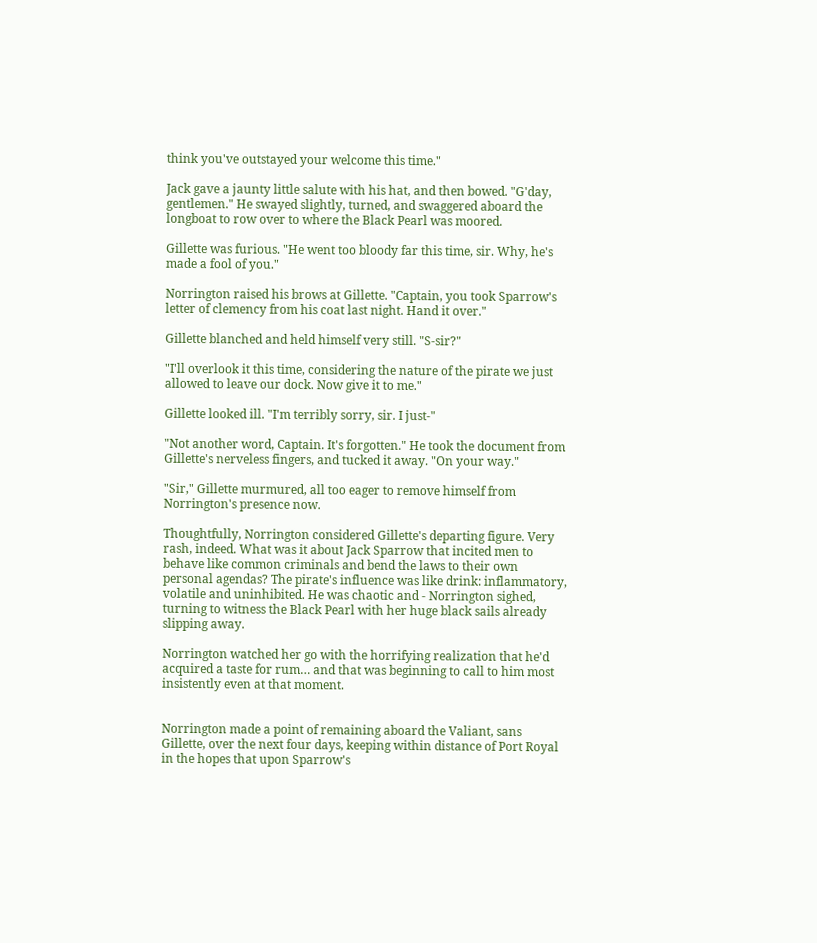think you've outstayed your welcome this time."

Jack gave a jaunty little salute with his hat, and then bowed. "G'day, gentlemen." He swayed slightly, turned, and swaggered aboard the longboat to row over to where the Black Pearl was moored.

Gillette was furious. "He went too bloody far this time, sir. Why, he's made a fool of you."

Norrington raised his brows at Gillette. "Captain, you took Sparrow's letter of clemency from his coat last night. Hand it over."

Gillette blanched and held himself very still. "S-sir?"

"I'll overlook it this time, considering the nature of the pirate we just allowed to leave our dock. Now give it to me."

Gillette looked ill. "I'm terribly sorry, sir. I just-"

"Not another word, Captain. It's forgotten." He took the document from Gillette's nerveless fingers, and tucked it away. "On your way."

"Sir," Gillette murmured, all too eager to remove himself from Norrington's presence now.

Thoughtfully, Norrington considered Gillette's departing figure. Very rash, indeed. What was it about Jack Sparrow that incited men to behave like common criminals and bend the laws to their own personal agendas? The pirate's influence was like drink: inflammatory, volatile and uninhibited. He was chaotic and - Norrington sighed, turning to witness the Black Pearl with her huge black sails already slipping away.

Norrington watched her go with the horrifying realization that he'd acquired a taste for rum… and that was beginning to call to him most insistently even at that moment.


Norrington made a point of remaining aboard the Valiant, sans Gillette, over the next four days, keeping within distance of Port Royal in the hopes that upon Sparrow's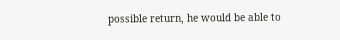possible return, he would be able to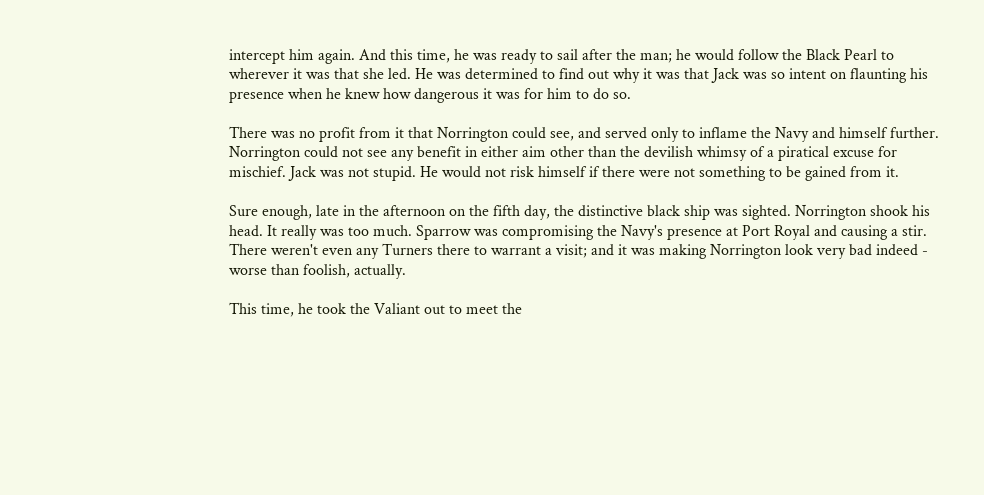intercept him again. And this time, he was ready to sail after the man; he would follow the Black Pearl to wherever it was that she led. He was determined to find out why it was that Jack was so intent on flaunting his presence when he knew how dangerous it was for him to do so.

There was no profit from it that Norrington could see, and served only to inflame the Navy and himself further. Norrington could not see any benefit in either aim other than the devilish whimsy of a piratical excuse for mischief. Jack was not stupid. He would not risk himself if there were not something to be gained from it.

Sure enough, late in the afternoon on the fifth day, the distinctive black ship was sighted. Norrington shook his head. It really was too much. Sparrow was compromising the Navy's presence at Port Royal and causing a stir. There weren't even any Turners there to warrant a visit; and it was making Norrington look very bad indeed - worse than foolish, actually.

This time, he took the Valiant out to meet the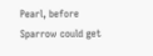Pearl, before Sparrow could get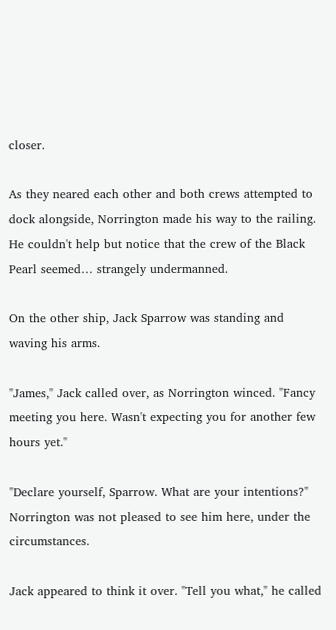closer.

As they neared each other and both crews attempted to dock alongside, Norrington made his way to the railing. He couldn't help but notice that the crew of the Black Pearl seemed… strangely undermanned.

On the other ship, Jack Sparrow was standing and waving his arms.

"James," Jack called over, as Norrington winced. "Fancy meeting you here. Wasn't expecting you for another few hours yet."

"Declare yourself, Sparrow. What are your intentions?" Norrington was not pleased to see him here, under the circumstances.

Jack appeared to think it over. "Tell you what," he called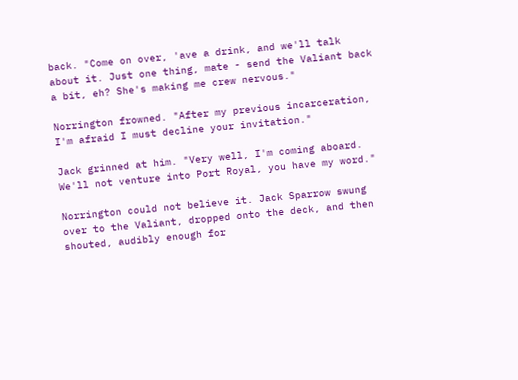back. "Come on over, 'ave a drink, and we'll talk about it. Just one thing, mate - send the Valiant back a bit, eh? She's making me crew nervous."

Norrington frowned. "After my previous incarceration, I'm afraid I must decline your invitation."

Jack grinned at him. "Very well, I'm coming aboard. We'll not venture into Port Royal, you have my word."

Norrington could not believe it. Jack Sparrow swung over to the Valiant, dropped onto the deck, and then shouted, audibly enough for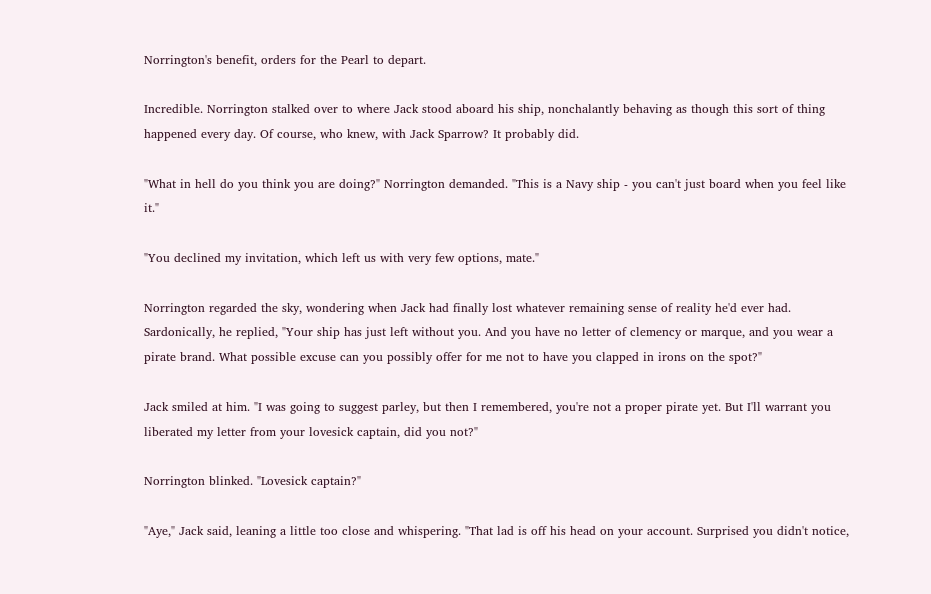Norrington's benefit, orders for the Pearl to depart.

Incredible. Norrington stalked over to where Jack stood aboard his ship, nonchalantly behaving as though this sort of thing happened every day. Of course, who knew, with Jack Sparrow? It probably did.

"What in hell do you think you are doing?" Norrington demanded. "This is a Navy ship - you can't just board when you feel like it."

"You declined my invitation, which left us with very few options, mate."

Norrington regarded the sky, wondering when Jack had finally lost whatever remaining sense of reality he'd ever had. Sardonically, he replied, "Your ship has just left without you. And you have no letter of clemency or marque, and you wear a pirate brand. What possible excuse can you possibly offer for me not to have you clapped in irons on the spot?"

Jack smiled at him. "I was going to suggest parley, but then I remembered, you're not a proper pirate yet. But I'll warrant you liberated my letter from your lovesick captain, did you not?"

Norrington blinked. "Lovesick captain?"

"Aye," Jack said, leaning a little too close and whispering. "That lad is off his head on your account. Surprised you didn't notice,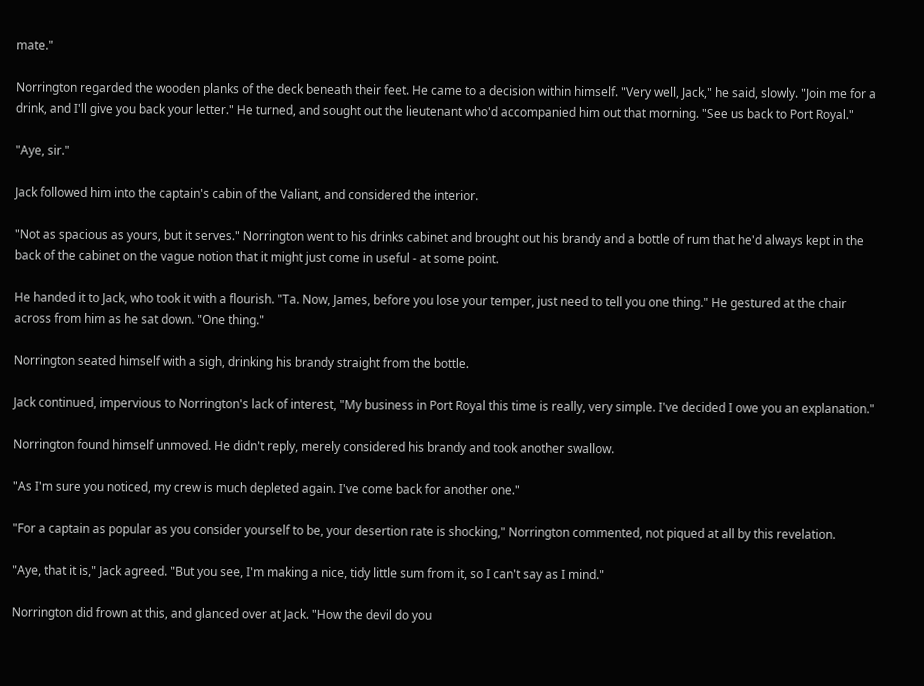mate."

Norrington regarded the wooden planks of the deck beneath their feet. He came to a decision within himself. "Very well, Jack," he said, slowly. "Join me for a drink, and I'll give you back your letter." He turned, and sought out the lieutenant who'd accompanied him out that morning. "See us back to Port Royal."

"Aye, sir."

Jack followed him into the captain's cabin of the Valiant, and considered the interior.

"Not as spacious as yours, but it serves." Norrington went to his drinks cabinet and brought out his brandy and a bottle of rum that he'd always kept in the back of the cabinet on the vague notion that it might just come in useful - at some point.

He handed it to Jack, who took it with a flourish. "Ta. Now, James, before you lose your temper, just need to tell you one thing." He gestured at the chair across from him as he sat down. "One thing."

Norrington seated himself with a sigh, drinking his brandy straight from the bottle.

Jack continued, impervious to Norrington's lack of interest, "My business in Port Royal this time is really, very simple. I've decided I owe you an explanation."

Norrington found himself unmoved. He didn't reply, merely considered his brandy and took another swallow.

"As I'm sure you noticed, my crew is much depleted again. I've come back for another one."

"For a captain as popular as you consider yourself to be, your desertion rate is shocking," Norrington commented, not piqued at all by this revelation.

"Aye, that it is," Jack agreed. "But you see, I'm making a nice, tidy little sum from it, so I can't say as I mind."

Norrington did frown at this, and glanced over at Jack. "How the devil do you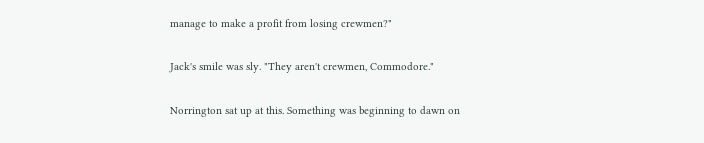manage to make a profit from losing crewmen?"

Jack's smile was sly. "They aren't crewmen, Commodore."

Norrington sat up at this. Something was beginning to dawn on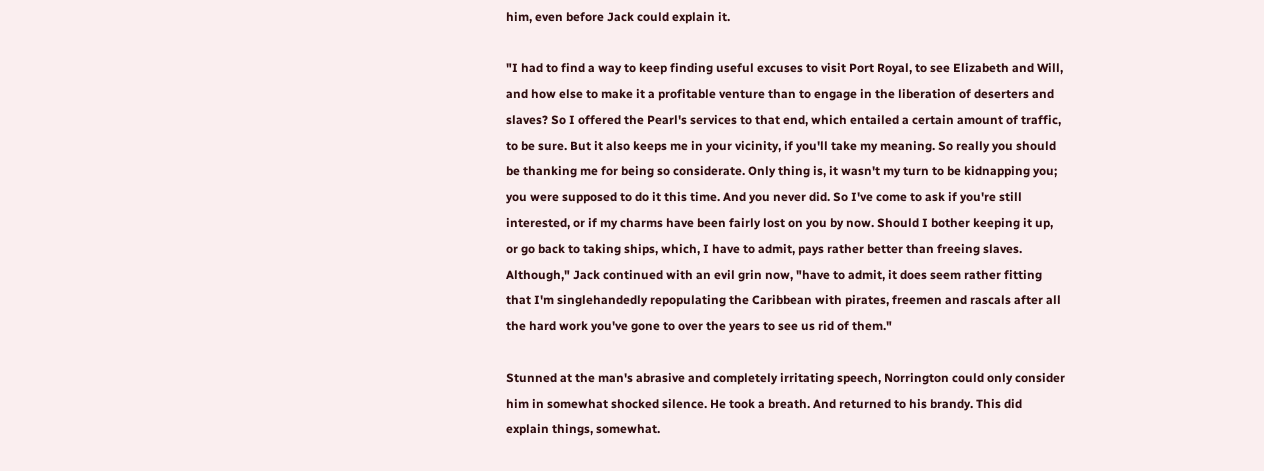him, even before Jack could explain it.

"I had to find a way to keep finding useful excuses to visit Port Royal, to see Elizabeth and Will, and how else to make it a profitable venture than to engage in the liberation of deserters and slaves? So I offered the Pearl's services to that end, which entailed a certain amount of traffic, to be sure. But it also keeps me in your vicinity, if you'll take my meaning. So really you should be thanking me for being so considerate. Only thing is, it wasn't my turn to be kidnapping you; you were supposed to do it this time. And you never did. So I've come to ask if you're still interested, or if my charms have been fairly lost on you by now. Should I bother keeping it up, or go back to taking ships, which, I have to admit, pays rather better than freeing slaves. Although," Jack continued with an evil grin now, "have to admit, it does seem rather fitting that I'm singlehandedly repopulating the Caribbean with pirates, freemen and rascals after all the hard work you've gone to over the years to see us rid of them."

Stunned at the man's abrasive and completely irritating speech, Norrington could only consider him in somewhat shocked silence. He took a breath. And returned to his brandy. This did explain things, somewhat.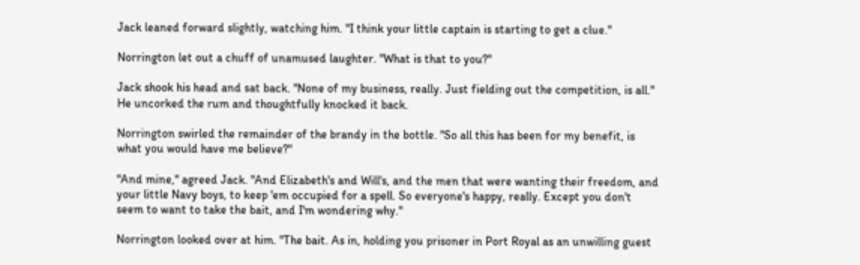Jack leaned forward slightly, watching him. "I think your little captain is starting to get a clue."

Norrington let out a chuff of unamused laughter. "What is that to you?"

Jack shook his head and sat back. "None of my business, really. Just fielding out the competition, is all." He uncorked the rum and thoughtfully knocked it back.

Norrington swirled the remainder of the brandy in the bottle. "So all this has been for my benefit, is what you would have me believe?"

"And mine," agreed Jack. "And Elizabeth's and Will's, and the men that were wanting their freedom, and your little Navy boys, to keep 'em occupied for a spell. So everyone's happy, really. Except you don't seem to want to take the bait, and I'm wondering why."

Norrington looked over at him. "The bait. As in, holding you prisoner in Port Royal as an unwilling guest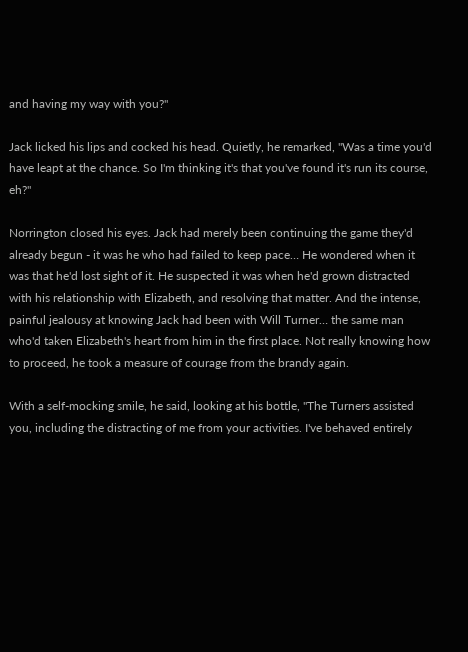and having my way with you?"

Jack licked his lips and cocked his head. Quietly, he remarked, "Was a time you'd have leapt at the chance. So I'm thinking it's that you've found it's run its course, eh?"

Norrington closed his eyes. Jack had merely been continuing the game they'd already begun - it was he who had failed to keep pace… He wondered when it was that he'd lost sight of it. He suspected it was when he'd grown distracted with his relationship with Elizabeth, and resolving that matter. And the intense, painful jealousy at knowing Jack had been with Will Turner… the same man who'd taken Elizabeth's heart from him in the first place. Not really knowing how to proceed, he took a measure of courage from the brandy again.

With a self-mocking smile, he said, looking at his bottle, "The Turners assisted you, including the distracting of me from your activities. I've behaved entirely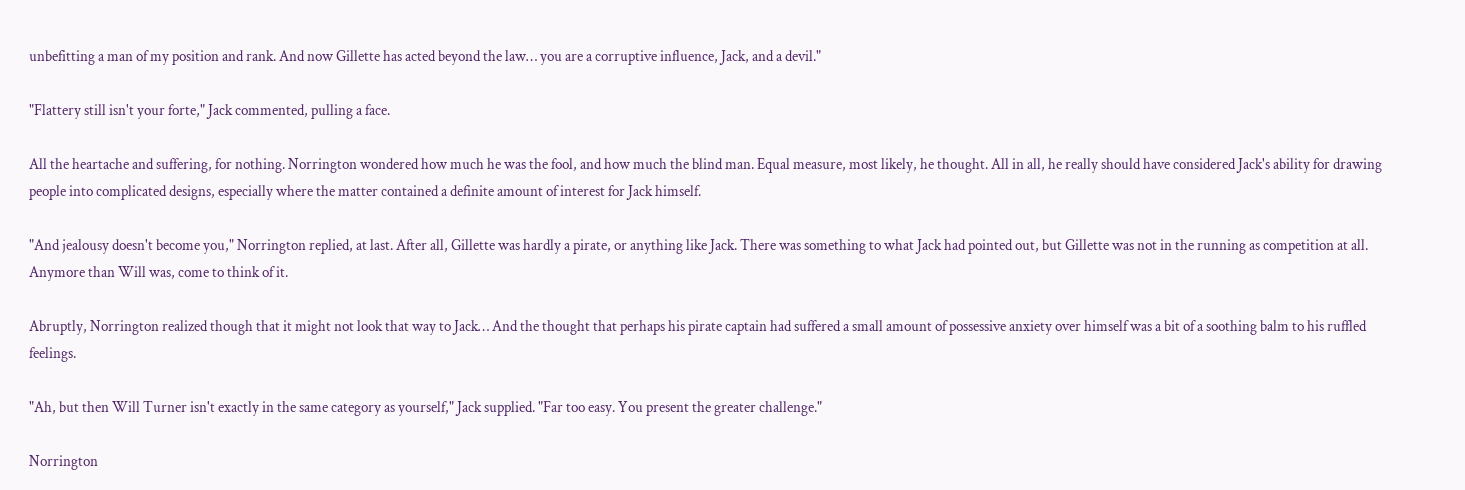unbefitting a man of my position and rank. And now Gillette has acted beyond the law… you are a corruptive influence, Jack, and a devil."

"Flattery still isn't your forte," Jack commented, pulling a face.

All the heartache and suffering, for nothing. Norrington wondered how much he was the fool, and how much the blind man. Equal measure, most likely, he thought. All in all, he really should have considered Jack's ability for drawing people into complicated designs, especially where the matter contained a definite amount of interest for Jack himself.

"And jealousy doesn't become you," Norrington replied, at last. After all, Gillette was hardly a pirate, or anything like Jack. There was something to what Jack had pointed out, but Gillette was not in the running as competition at all. Anymore than Will was, come to think of it.

Abruptly, Norrington realized though that it might not look that way to Jack… And the thought that perhaps his pirate captain had suffered a small amount of possessive anxiety over himself was a bit of a soothing balm to his ruffled feelings.

"Ah, but then Will Turner isn't exactly in the same category as yourself," Jack supplied. "Far too easy. You present the greater challenge."

Norrington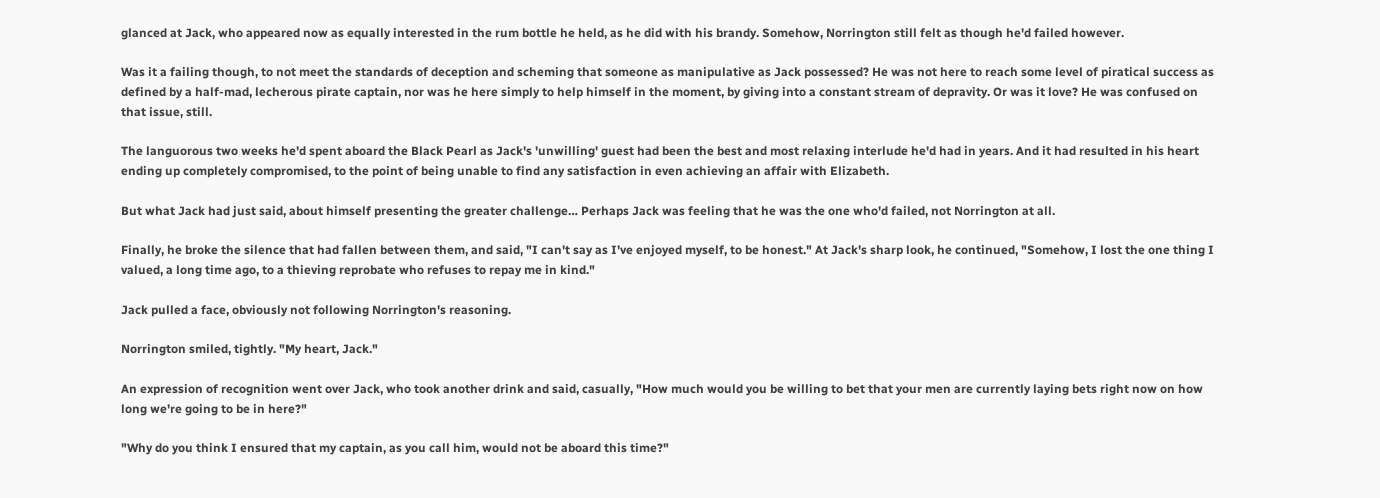glanced at Jack, who appeared now as equally interested in the rum bottle he held, as he did with his brandy. Somehow, Norrington still felt as though he'd failed however.

Was it a failing though, to not meet the standards of deception and scheming that someone as manipulative as Jack possessed? He was not here to reach some level of piratical success as defined by a half-mad, lecherous pirate captain, nor was he here simply to help himself in the moment, by giving into a constant stream of depravity. Or was it love? He was confused on that issue, still.

The languorous two weeks he'd spent aboard the Black Pearl as Jack's 'unwilling' guest had been the best and most relaxing interlude he'd had in years. And it had resulted in his heart ending up completely compromised, to the point of being unable to find any satisfaction in even achieving an affair with Elizabeth.

But what Jack had just said, about himself presenting the greater challenge… Perhaps Jack was feeling that he was the one who'd failed, not Norrington at all.

Finally, he broke the silence that had fallen between them, and said, "I can't say as I've enjoyed myself, to be honest." At Jack's sharp look, he continued, "Somehow, I lost the one thing I valued, a long time ago, to a thieving reprobate who refuses to repay me in kind."

Jack pulled a face, obviously not following Norrington's reasoning.

Norrington smiled, tightly. "My heart, Jack."

An expression of recognition went over Jack, who took another drink and said, casually, "How much would you be willing to bet that your men are currently laying bets right now on how long we're going to be in here?"

"Why do you think I ensured that my captain, as you call him, would not be aboard this time?"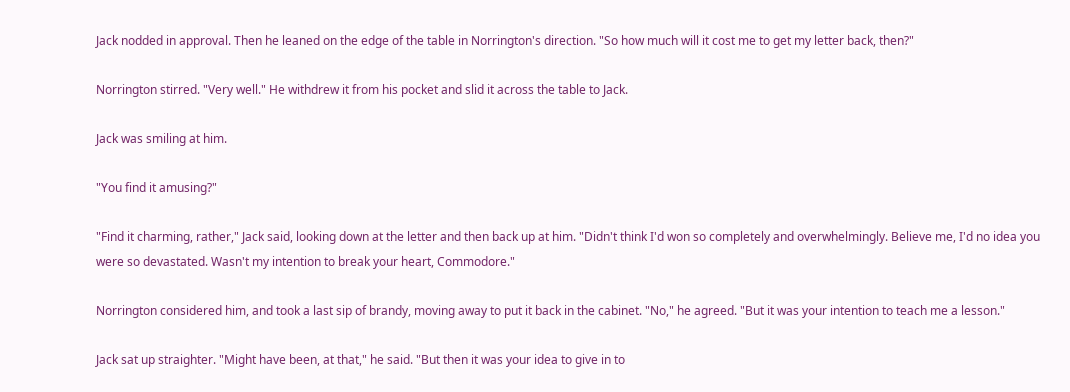Jack nodded in approval. Then he leaned on the edge of the table in Norrington's direction. "So how much will it cost me to get my letter back, then?"

Norrington stirred. "Very well." He withdrew it from his pocket and slid it across the table to Jack.

Jack was smiling at him.

"You find it amusing?"

"Find it charming, rather," Jack said, looking down at the letter and then back up at him. "Didn't think I'd won so completely and overwhelmingly. Believe me, I'd no idea you were so devastated. Wasn't my intention to break your heart, Commodore."

Norrington considered him, and took a last sip of brandy, moving away to put it back in the cabinet. "No," he agreed. "But it was your intention to teach me a lesson."

Jack sat up straighter. "Might have been, at that," he said. "But then it was your idea to give in to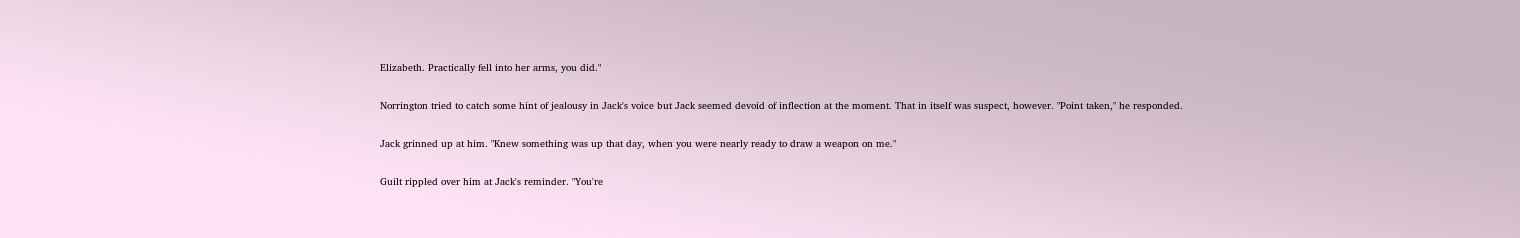Elizabeth. Practically fell into her arms, you did."

Norrington tried to catch some hint of jealousy in Jack's voice but Jack seemed devoid of inflection at the moment. That in itself was suspect, however. "Point taken," he responded.

Jack grinned up at him. "Knew something was up that day, when you were nearly ready to draw a weapon on me."

Guilt rippled over him at Jack's reminder. "You're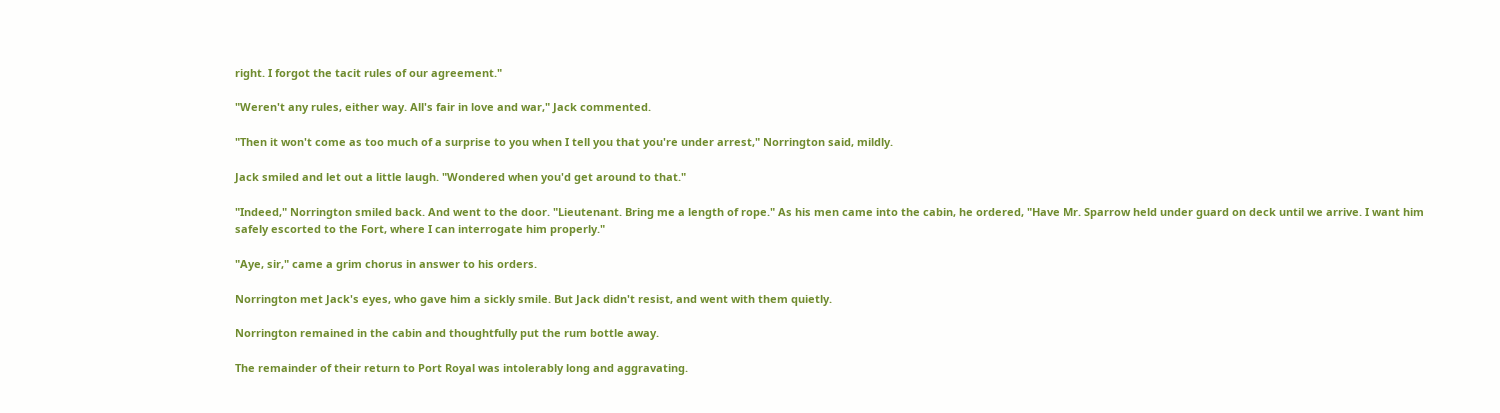right. I forgot the tacit rules of our agreement."

"Weren't any rules, either way. All's fair in love and war," Jack commented.

"Then it won't come as too much of a surprise to you when I tell you that you're under arrest," Norrington said, mildly.

Jack smiled and let out a little laugh. "Wondered when you'd get around to that."

"Indeed," Norrington smiled back. And went to the door. "Lieutenant. Bring me a length of rope." As his men came into the cabin, he ordered, "Have Mr. Sparrow held under guard on deck until we arrive. I want him safely escorted to the Fort, where I can interrogate him properly."

"Aye, sir," came a grim chorus in answer to his orders.

Norrington met Jack's eyes, who gave him a sickly smile. But Jack didn't resist, and went with them quietly.

Norrington remained in the cabin and thoughtfully put the rum bottle away.

The remainder of their return to Port Royal was intolerably long and aggravating.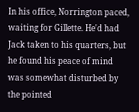In his office, Norrington paced, waiting for Gillette. He'd had Jack taken to his quarters, but he found his peace of mind was somewhat disturbed by the pointed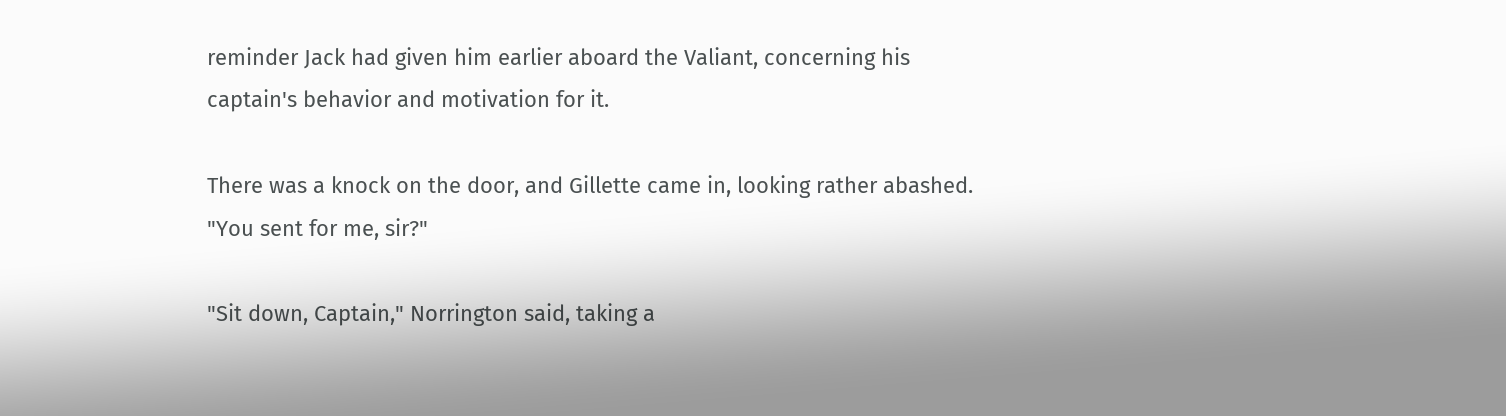reminder Jack had given him earlier aboard the Valiant, concerning his captain's behavior and motivation for it.

There was a knock on the door, and Gillette came in, looking rather abashed. "You sent for me, sir?"

"Sit down, Captain," Norrington said, taking a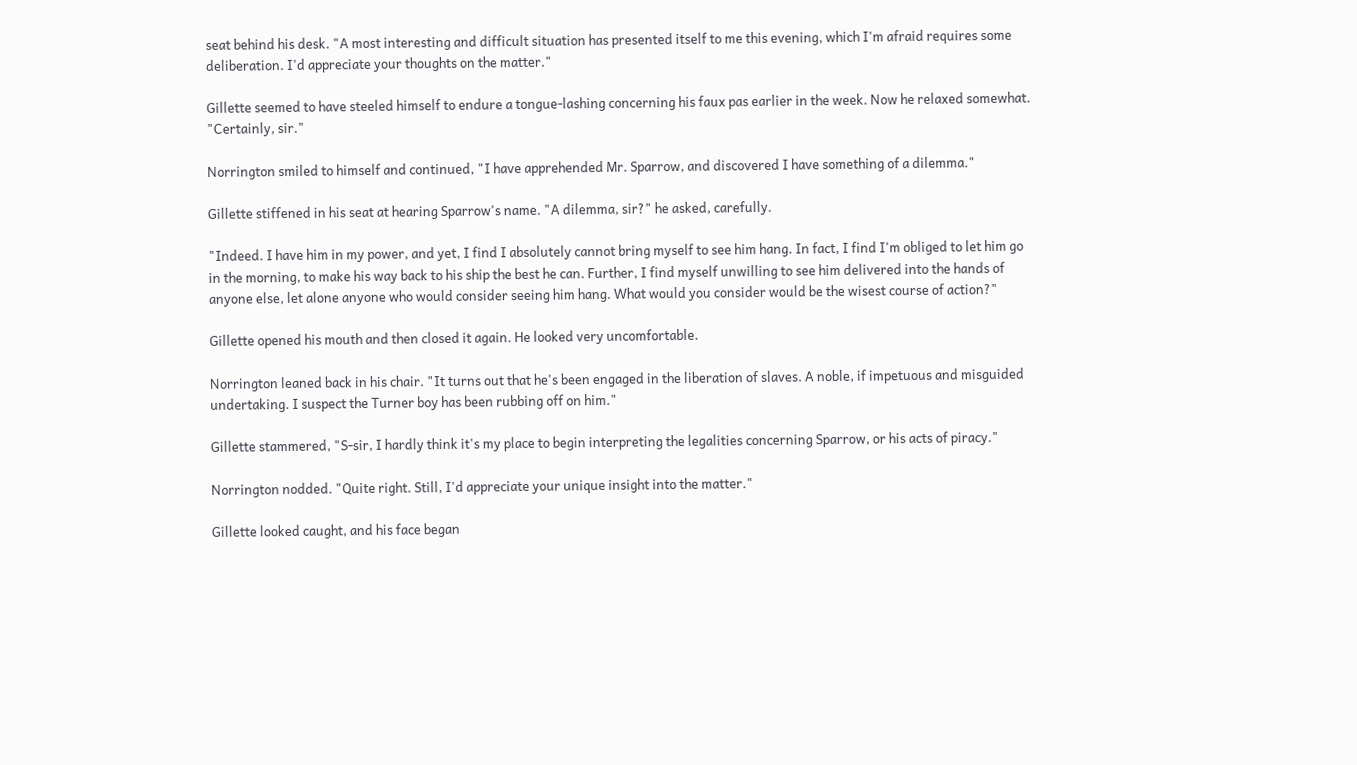seat behind his desk. "A most interesting and difficult situation has presented itself to me this evening, which I'm afraid requires some deliberation. I'd appreciate your thoughts on the matter."

Gillette seemed to have steeled himself to endure a tongue-lashing concerning his faux pas earlier in the week. Now he relaxed somewhat. "Certainly, sir."

Norrington smiled to himself and continued, "I have apprehended Mr. Sparrow, and discovered I have something of a dilemma."

Gillette stiffened in his seat at hearing Sparrow's name. "A dilemma, sir?" he asked, carefully.

"Indeed. I have him in my power, and yet, I find I absolutely cannot bring myself to see him hang. In fact, I find I'm obliged to let him go in the morning, to make his way back to his ship the best he can. Further, I find myself unwilling to see him delivered into the hands of anyone else, let alone anyone who would consider seeing him hang. What would you consider would be the wisest course of action?"

Gillette opened his mouth and then closed it again. He looked very uncomfortable.

Norrington leaned back in his chair. "It turns out that he's been engaged in the liberation of slaves. A noble, if impetuous and misguided undertaking. I suspect the Turner boy has been rubbing off on him."

Gillette stammered, "S-sir, I hardly think it's my place to begin interpreting the legalities concerning Sparrow, or his acts of piracy."

Norrington nodded. "Quite right. Still, I'd appreciate your unique insight into the matter."

Gillette looked caught, and his face began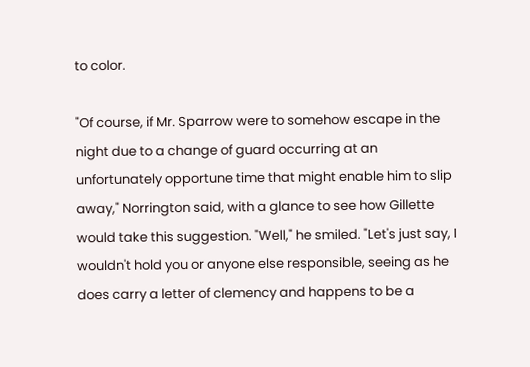to color.

"Of course, if Mr. Sparrow were to somehow escape in the night due to a change of guard occurring at an unfortunately opportune time that might enable him to slip away," Norrington said, with a glance to see how Gillette would take this suggestion. "Well," he smiled. "Let's just say, I wouldn't hold you or anyone else responsible, seeing as he does carry a letter of clemency and happens to be a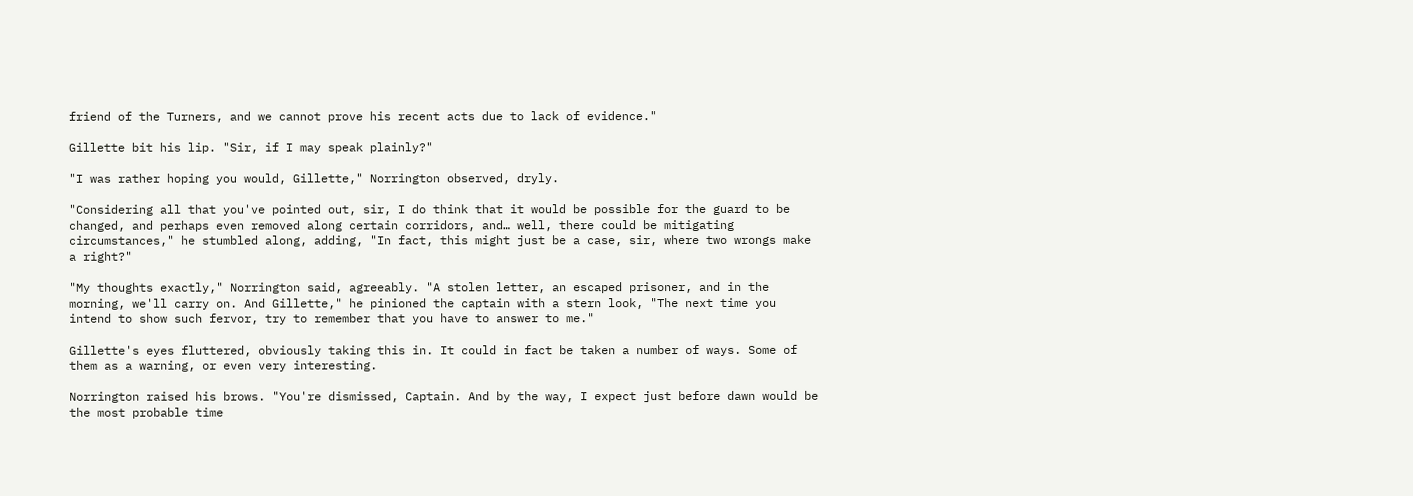friend of the Turners, and we cannot prove his recent acts due to lack of evidence."

Gillette bit his lip. "Sir, if I may speak plainly?"

"I was rather hoping you would, Gillette," Norrington observed, dryly.

"Considering all that you've pointed out, sir, I do think that it would be possible for the guard to be changed, and perhaps even removed along certain corridors, and… well, there could be mitigating circumstances," he stumbled along, adding, "In fact, this might just be a case, sir, where two wrongs make a right?"

"My thoughts exactly," Norrington said, agreeably. "A stolen letter, an escaped prisoner, and in the morning, we'll carry on. And Gillette," he pinioned the captain with a stern look, "The next time you intend to show such fervor, try to remember that you have to answer to me."

Gillette's eyes fluttered, obviously taking this in. It could in fact be taken a number of ways. Some of them as a warning, or even very interesting.

Norrington raised his brows. "You're dismissed, Captain. And by the way, I expect just before dawn would be the most probable time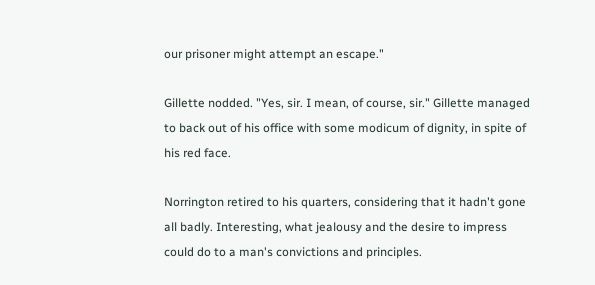our prisoner might attempt an escape."

Gillette nodded. "Yes, sir. I mean, of course, sir." Gillette managed to back out of his office with some modicum of dignity, in spite of his red face.

Norrington retired to his quarters, considering that it hadn't gone all badly. Interesting, what jealousy and the desire to impress could do to a man's convictions and principles.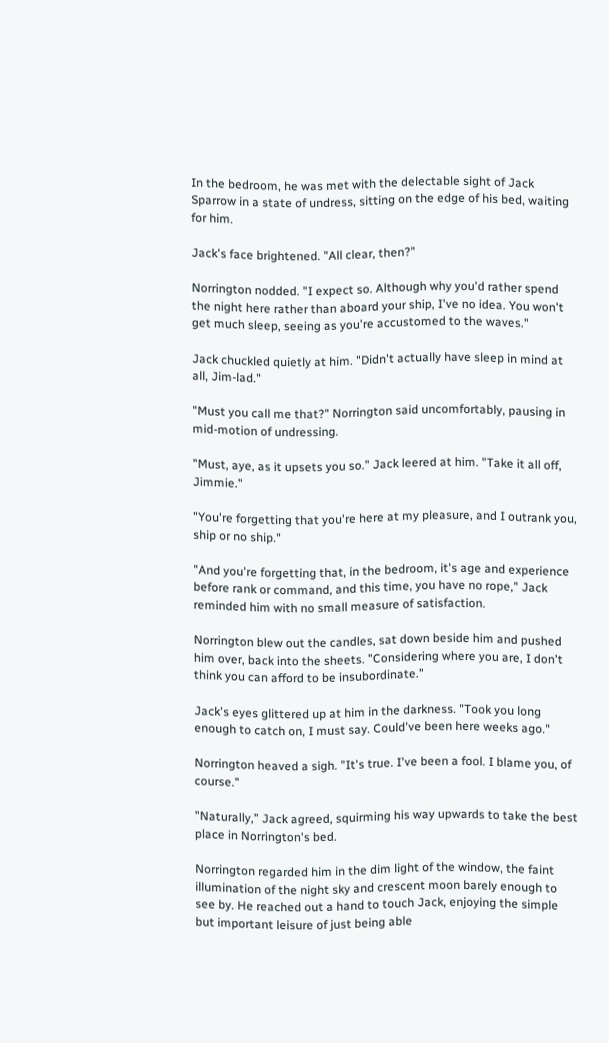In the bedroom, he was met with the delectable sight of Jack Sparrow in a state of undress, sitting on the edge of his bed, waiting for him.

Jack's face brightened. "All clear, then?"

Norrington nodded. "I expect so. Although why you'd rather spend the night here rather than aboard your ship, I've no idea. You won't get much sleep, seeing as you're accustomed to the waves."

Jack chuckled quietly at him. "Didn't actually have sleep in mind at all, Jim-lad."

"Must you call me that?" Norrington said uncomfortably, pausing in mid-motion of undressing.

"Must, aye, as it upsets you so." Jack leered at him. "Take it all off, Jimmie."

"You're forgetting that you're here at my pleasure, and I outrank you, ship or no ship."

"And you're forgetting that, in the bedroom, it's age and experience before rank or command, and this time, you have no rope," Jack reminded him with no small measure of satisfaction.

Norrington blew out the candles, sat down beside him and pushed him over, back into the sheets. "Considering where you are, I don't think you can afford to be insubordinate."

Jack's eyes glittered up at him in the darkness. "Took you long enough to catch on, I must say. Could've been here weeks ago."

Norrington heaved a sigh. "It's true. I've been a fool. I blame you, of course."

"Naturally," Jack agreed, squirming his way upwards to take the best place in Norrington's bed.

Norrington regarded him in the dim light of the window, the faint illumination of the night sky and crescent moon barely enough to see by. He reached out a hand to touch Jack, enjoying the simple but important leisure of just being able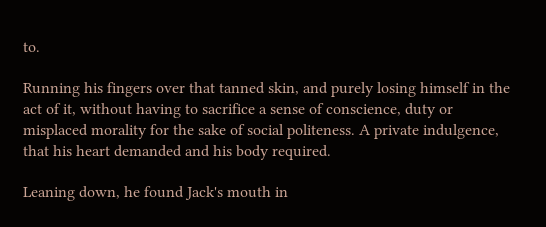to.

Running his fingers over that tanned skin, and purely losing himself in the act of it, without having to sacrifice a sense of conscience, duty or misplaced morality for the sake of social politeness. A private indulgence, that his heart demanded and his body required.

Leaning down, he found Jack's mouth in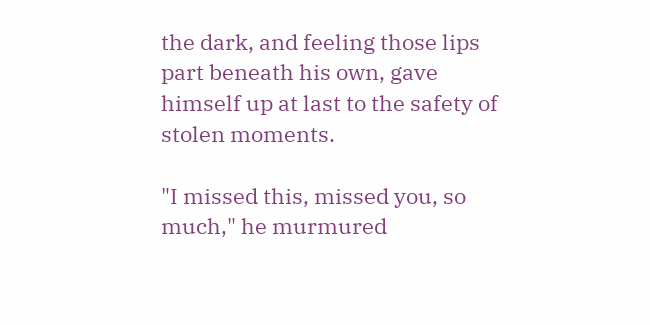the dark, and feeling those lips part beneath his own, gave himself up at last to the safety of stolen moments.

"I missed this, missed you, so much," he murmured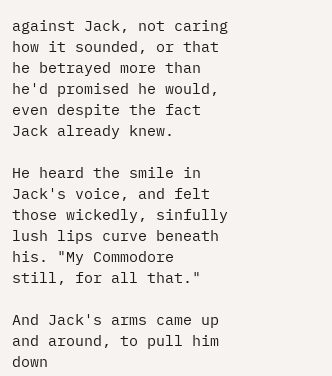against Jack, not caring how it sounded, or that he betrayed more than he'd promised he would, even despite the fact Jack already knew.

He heard the smile in Jack's voice, and felt those wickedly, sinfully lush lips curve beneath his. "My Commodore still, for all that."

And Jack's arms came up and around, to pull him down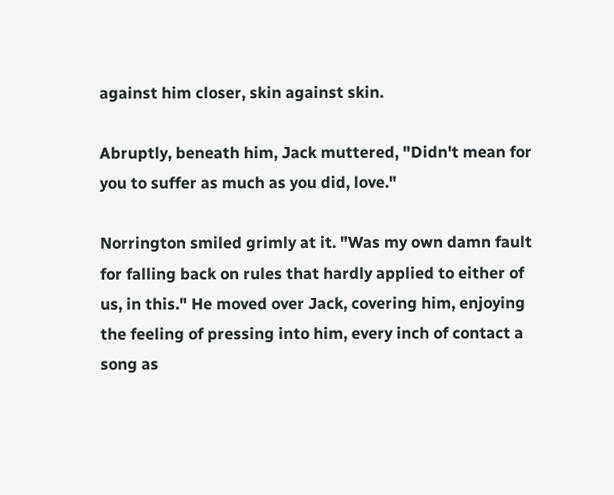against him closer, skin against skin.

Abruptly, beneath him, Jack muttered, "Didn't mean for you to suffer as much as you did, love."

Norrington smiled grimly at it. "Was my own damn fault for falling back on rules that hardly applied to either of us, in this." He moved over Jack, covering him, enjoying the feeling of pressing into him, every inch of contact a song as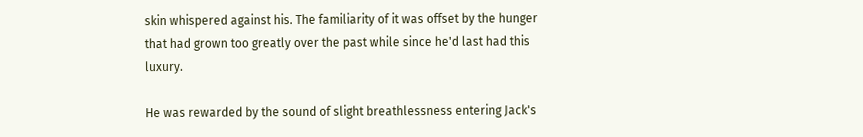skin whispered against his. The familiarity of it was offset by the hunger that had grown too greatly over the past while since he'd last had this luxury.

He was rewarded by the sound of slight breathlessness entering Jack's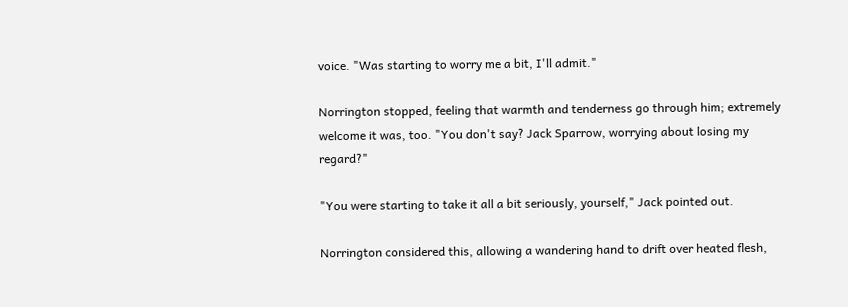voice. "Was starting to worry me a bit, I'll admit."

Norrington stopped, feeling that warmth and tenderness go through him; extremely welcome it was, too. "You don't say? Jack Sparrow, worrying about losing my regard?"

"You were starting to take it all a bit seriously, yourself," Jack pointed out.

Norrington considered this, allowing a wandering hand to drift over heated flesh,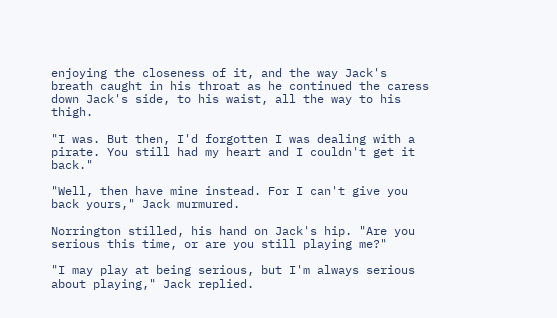enjoying the closeness of it, and the way Jack's breath caught in his throat as he continued the caress down Jack's side, to his waist, all the way to his thigh.

"I was. But then, I'd forgotten I was dealing with a pirate. You still had my heart and I couldn't get it back."

"Well, then have mine instead. For I can't give you back yours," Jack murmured.

Norrington stilled, his hand on Jack's hip. "Are you serious this time, or are you still playing me?"

"I may play at being serious, but I'm always serious about playing," Jack replied.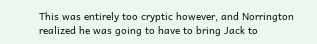This was entirely too cryptic however, and Norrington realized he was going to have to bring Jack to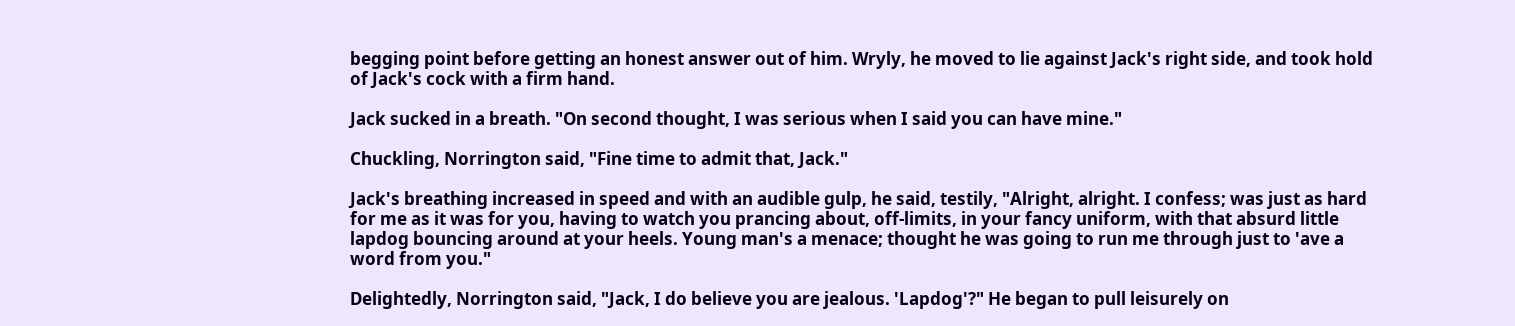begging point before getting an honest answer out of him. Wryly, he moved to lie against Jack's right side, and took hold of Jack's cock with a firm hand.

Jack sucked in a breath. "On second thought, I was serious when I said you can have mine."

Chuckling, Norrington said, "Fine time to admit that, Jack."

Jack's breathing increased in speed and with an audible gulp, he said, testily, "Alright, alright. I confess; was just as hard for me as it was for you, having to watch you prancing about, off-limits, in your fancy uniform, with that absurd little lapdog bouncing around at your heels. Young man's a menace; thought he was going to run me through just to 'ave a word from you."

Delightedly, Norrington said, "Jack, I do believe you are jealous. 'Lapdog'?" He began to pull leisurely on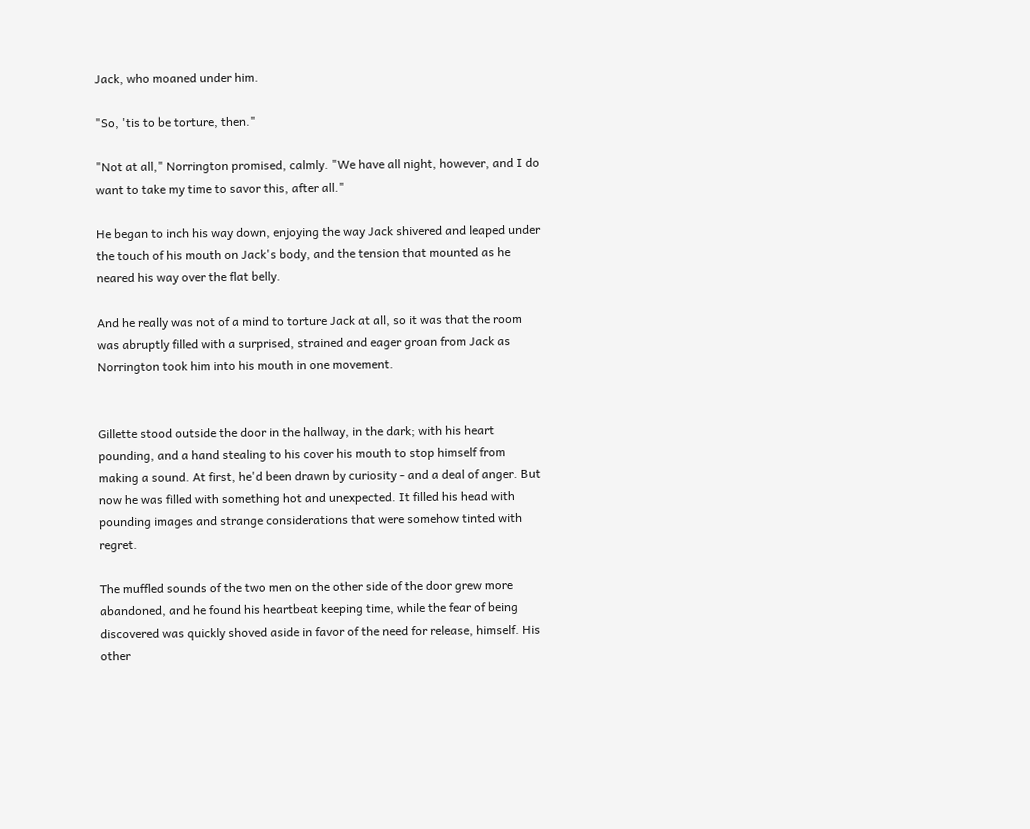Jack, who moaned under him.

"So, 'tis to be torture, then."

"Not at all," Norrington promised, calmly. "We have all night, however, and I do want to take my time to savor this, after all."

He began to inch his way down, enjoying the way Jack shivered and leaped under the touch of his mouth on Jack's body, and the tension that mounted as he neared his way over the flat belly.

And he really was not of a mind to torture Jack at all, so it was that the room was abruptly filled with a surprised, strained and eager groan from Jack as Norrington took him into his mouth in one movement.


Gillette stood outside the door in the hallway, in the dark; with his heart pounding, and a hand stealing to his cover his mouth to stop himself from making a sound. At first, he'd been drawn by curiosity - and a deal of anger. But now he was filled with something hot and unexpected. It filled his head with pounding images and strange considerations that were somehow tinted with regret.

The muffled sounds of the two men on the other side of the door grew more abandoned, and he found his heartbeat keeping time, while the fear of being discovered was quickly shoved aside in favor of the need for release, himself. His other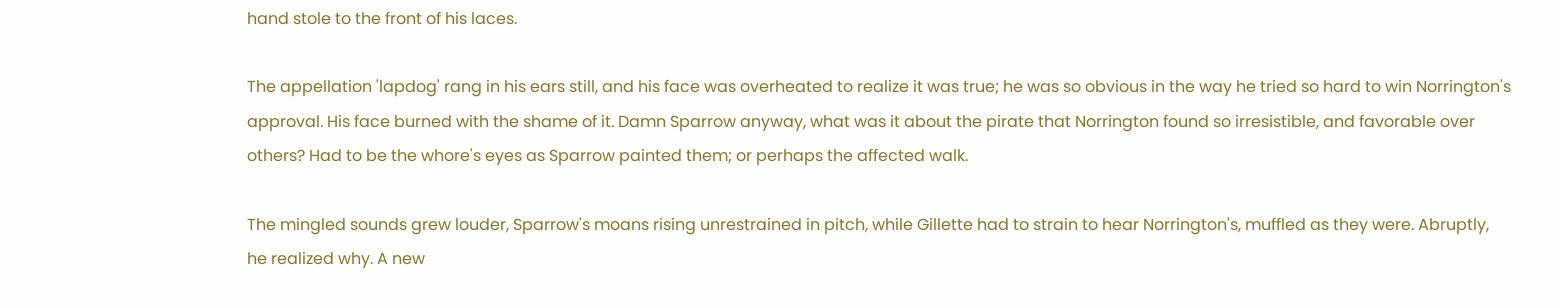hand stole to the front of his laces.

The appellation 'lapdog' rang in his ears still, and his face was overheated to realize it was true; he was so obvious in the way he tried so hard to win Norrington's approval. His face burned with the shame of it. Damn Sparrow anyway, what was it about the pirate that Norrington found so irresistible, and favorable over others? Had to be the whore's eyes as Sparrow painted them; or perhaps the affected walk.

The mingled sounds grew louder, Sparrow's moans rising unrestrained in pitch, while Gillette had to strain to hear Norrington's, muffled as they were. Abruptly, he realized why. A new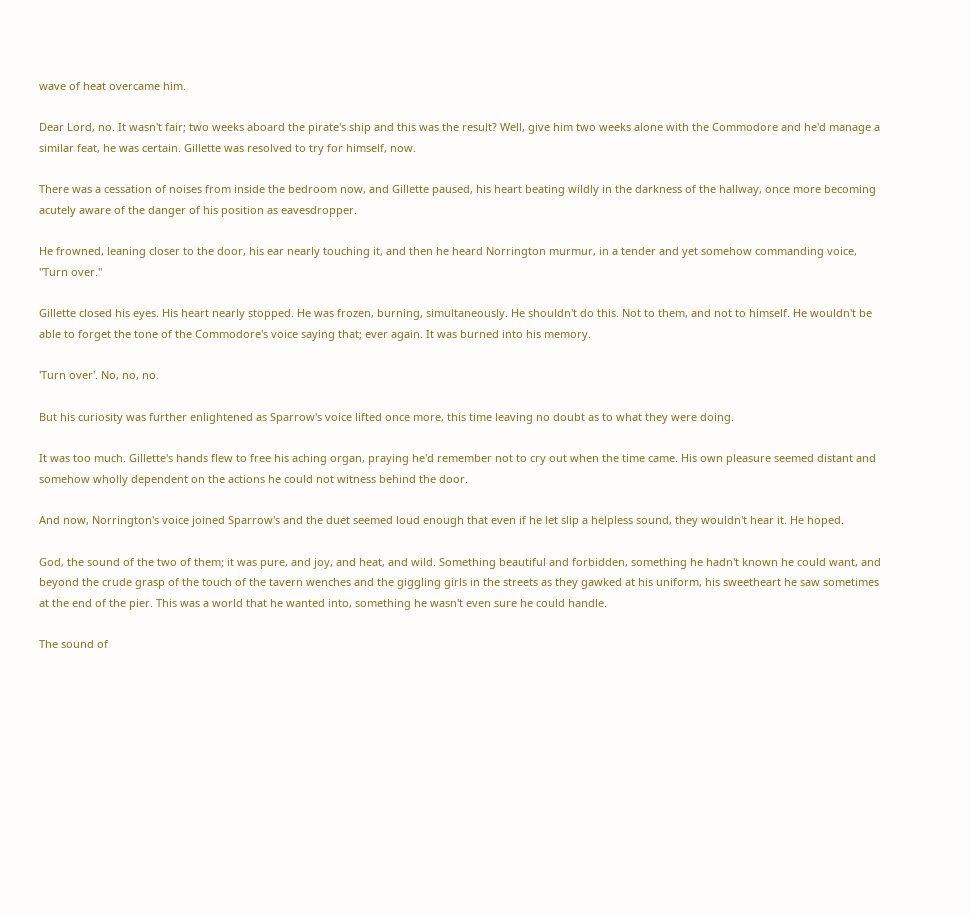wave of heat overcame him.

Dear Lord, no. It wasn't fair; two weeks aboard the pirate's ship and this was the result? Well, give him two weeks alone with the Commodore and he'd manage a similar feat, he was certain. Gillette was resolved to try for himself, now.

There was a cessation of noises from inside the bedroom now, and Gillette paused, his heart beating wildly in the darkness of the hallway, once more becoming acutely aware of the danger of his position as eavesdropper.

He frowned, leaning closer to the door, his ear nearly touching it, and then he heard Norrington murmur, in a tender and yet somehow commanding voice, "Turn over."

Gillette closed his eyes. His heart nearly stopped. He was frozen, burning, simultaneously. He shouldn't do this. Not to them, and not to himself. He wouldn't be able to forget the tone of the Commodore's voice saying that; ever again. It was burned into his memory.

'Turn over'. No, no, no.

But his curiosity was further enlightened as Sparrow's voice lifted once more, this time leaving no doubt as to what they were doing.

It was too much. Gillette's hands flew to free his aching organ, praying he'd remember not to cry out when the time came. His own pleasure seemed distant and somehow wholly dependent on the actions he could not witness behind the door.

And now, Norrington's voice joined Sparrow's and the duet seemed loud enough that even if he let slip a helpless sound, they wouldn't hear it. He hoped.

God, the sound of the two of them; it was pure, and joy, and heat, and wild. Something beautiful and forbidden, something he hadn't known he could want, and beyond the crude grasp of the touch of the tavern wenches and the giggling girls in the streets as they gawked at his uniform, his sweetheart he saw sometimes at the end of the pier. This was a world that he wanted into, something he wasn't even sure he could handle.

The sound of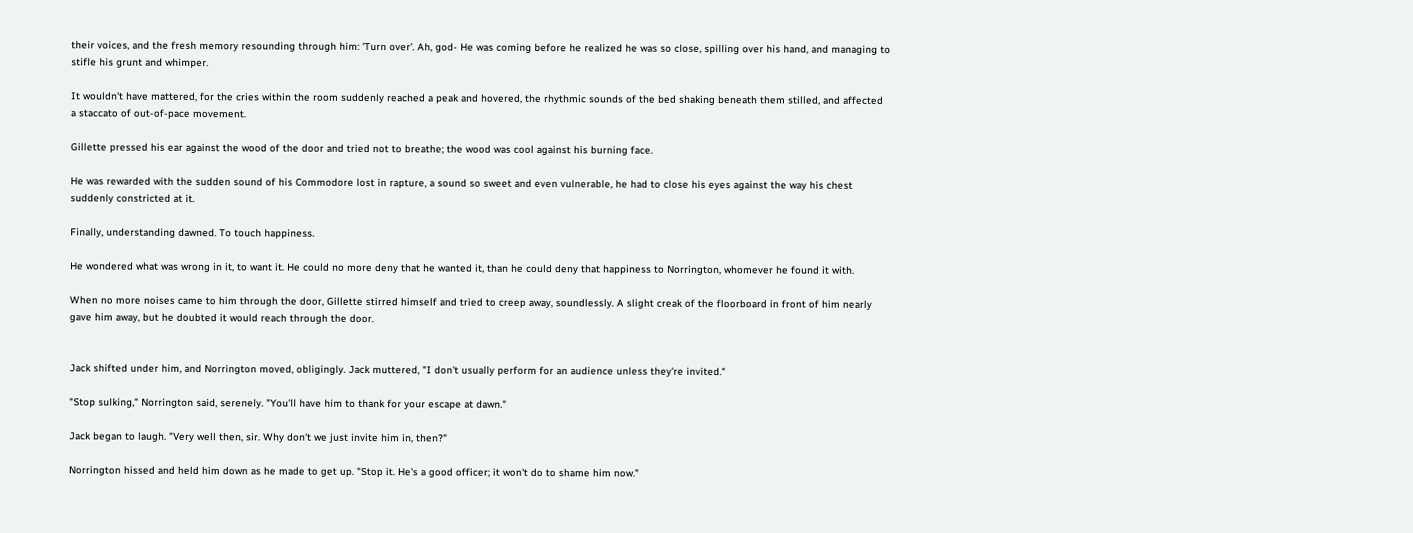their voices, and the fresh memory resounding through him: 'Turn over'. Ah, god- He was coming before he realized he was so close, spilling over his hand, and managing to stifle his grunt and whimper.

It wouldn't have mattered, for the cries within the room suddenly reached a peak and hovered, the rhythmic sounds of the bed shaking beneath them stilled, and affected a staccato of out-of-pace movement.

Gillette pressed his ear against the wood of the door and tried not to breathe; the wood was cool against his burning face.

He was rewarded with the sudden sound of his Commodore lost in rapture, a sound so sweet and even vulnerable, he had to close his eyes against the way his chest suddenly constricted at it.

Finally, understanding dawned. To touch happiness.

He wondered what was wrong in it, to want it. He could no more deny that he wanted it, than he could deny that happiness to Norrington, whomever he found it with.

When no more noises came to him through the door, Gillette stirred himself and tried to creep away, soundlessly. A slight creak of the floorboard in front of him nearly gave him away, but he doubted it would reach through the door.


Jack shifted under him, and Norrington moved, obligingly. Jack muttered, "I don't usually perform for an audience unless they're invited."

"Stop sulking," Norrington said, serenely. "You'll have him to thank for your escape at dawn."

Jack began to laugh. "Very well then, sir. Why don't we just invite him in, then?"

Norrington hissed and held him down as he made to get up. "Stop it. He's a good officer; it won't do to shame him now."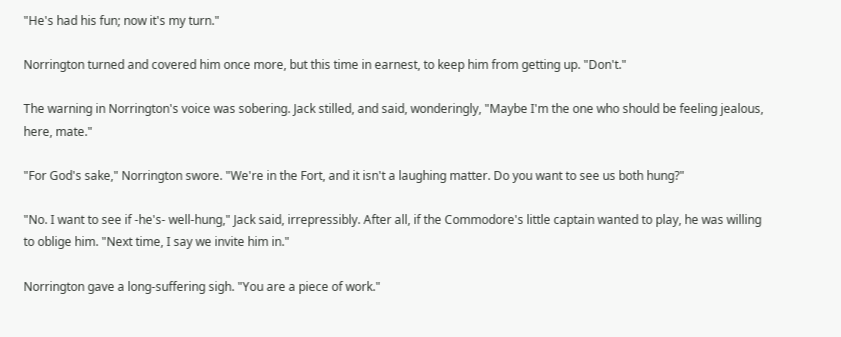"He's had his fun; now it's my turn."

Norrington turned and covered him once more, but this time in earnest, to keep him from getting up. "Don't."

The warning in Norrington's voice was sobering. Jack stilled, and said, wonderingly, "Maybe I'm the one who should be feeling jealous, here, mate."

"For God's sake," Norrington swore. "We're in the Fort, and it isn't a laughing matter. Do you want to see us both hung?"

"No. I want to see if -he's- well-hung," Jack said, irrepressibly. After all, if the Commodore's little captain wanted to play, he was willing to oblige him. "Next time, I say we invite him in."

Norrington gave a long-suffering sigh. "You are a piece of work."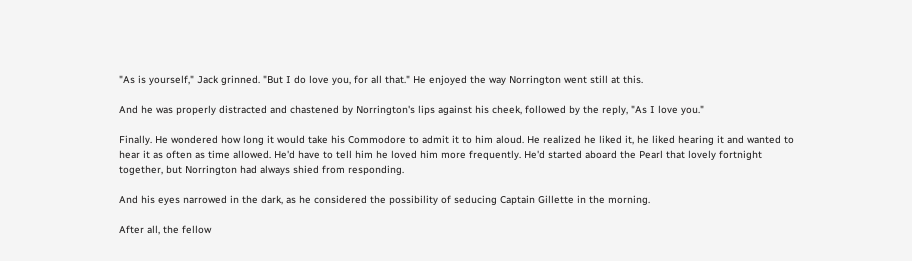"As is yourself," Jack grinned. "But I do love you, for all that." He enjoyed the way Norrington went still at this.

And he was properly distracted and chastened by Norrington's lips against his cheek, followed by the reply, "As I love you."

Finally. He wondered how long it would take his Commodore to admit it to him aloud. He realized he liked it, he liked hearing it and wanted to hear it as often as time allowed. He'd have to tell him he loved him more frequently. He'd started aboard the Pearl that lovely fortnight together, but Norrington had always shied from responding.

And his eyes narrowed in the dark, as he considered the possibility of seducing Captain Gillette in the morning.

After all, the fellow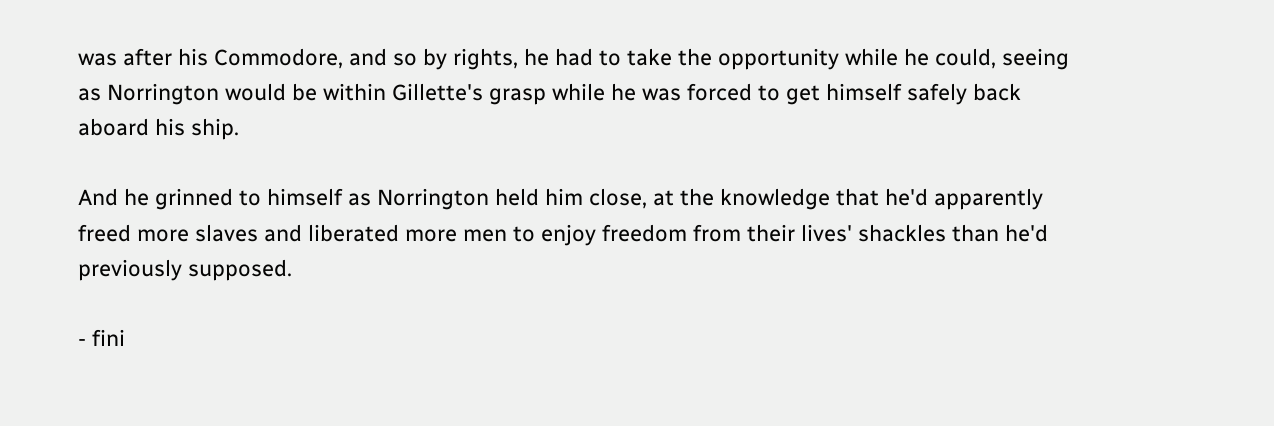was after his Commodore, and so by rights, he had to take the opportunity while he could, seeing as Norrington would be within Gillette's grasp while he was forced to get himself safely back aboard his ship.

And he grinned to himself as Norrington held him close, at the knowledge that he'd apparently freed more slaves and liberated more men to enjoy freedom from their lives' shackles than he'd previously supposed.

- fini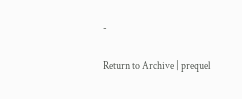-

Return to Archive | prequel